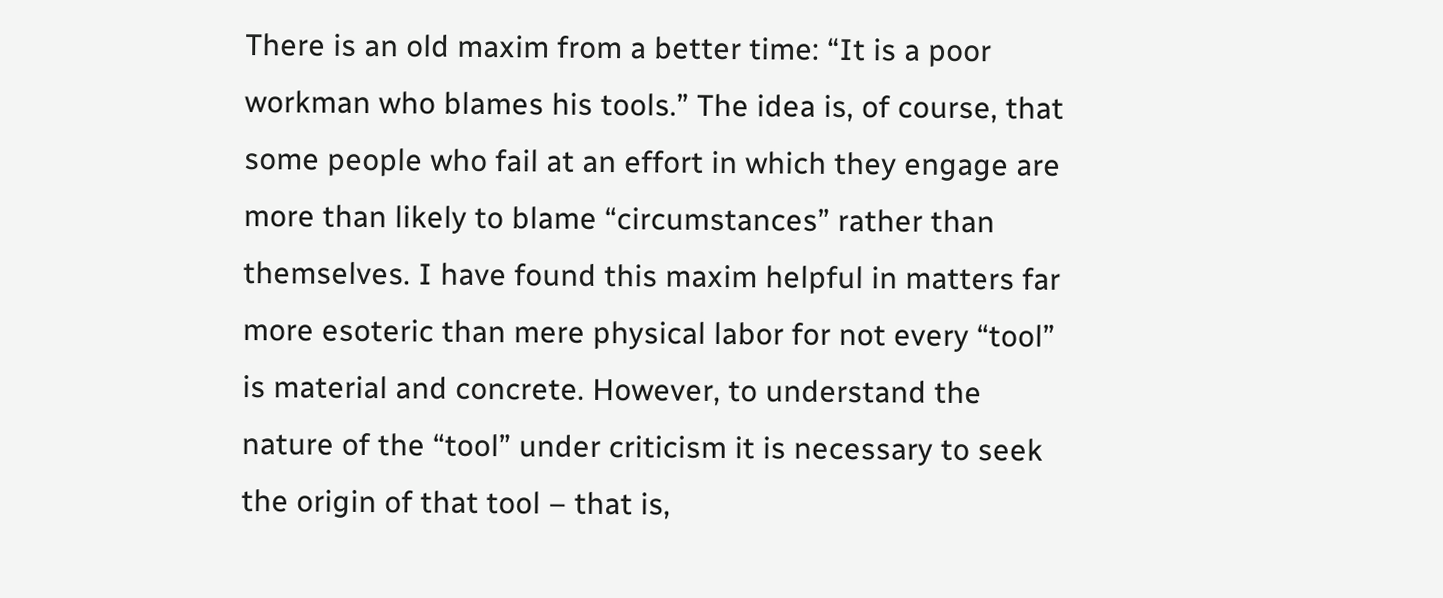There is an old maxim from a better time: “It is a poor workman who blames his tools.” The idea is, of course, that some people who fail at an effort in which they engage are more than likely to blame “circumstances” rather than themselves. I have found this maxim helpful in matters far more esoteric than mere physical labor for not every “tool” is material and concrete. However, to understand the nature of the “tool” under criticism it is necessary to seek the origin of that tool – that is,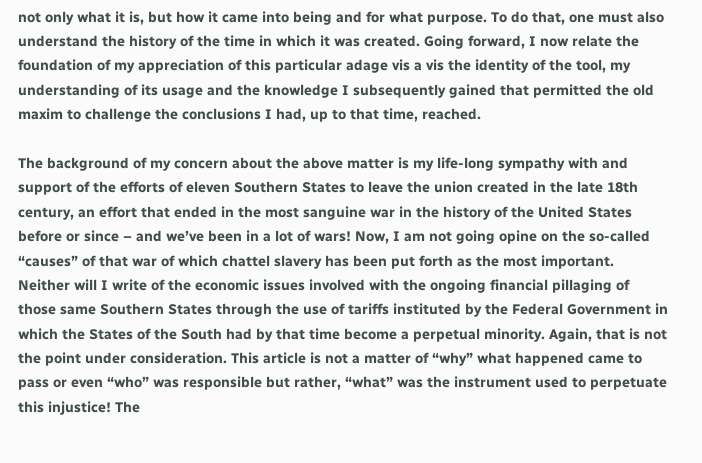not only what it is, but how it came into being and for what purpose. To do that, one must also understand the history of the time in which it was created. Going forward, I now relate the foundation of my appreciation of this particular adage vis a vis the identity of the tool, my understanding of its usage and the knowledge I subsequently gained that permitted the old maxim to challenge the conclusions I had, up to that time, reached.

The background of my concern about the above matter is my life-long sympathy with and support of the efforts of eleven Southern States to leave the union created in the late 18th century, an effort that ended in the most sanguine war in the history of the United States before or since – and we’ve been in a lot of wars! Now, I am not going opine on the so-called “causes” of that war of which chattel slavery has been put forth as the most important. Neither will I write of the economic issues involved with the ongoing financial pillaging of those same Southern States through the use of tariffs instituted by the Federal Government in which the States of the South had by that time become a perpetual minority. Again, that is not the point under consideration. This article is not a matter of “why” what happened came to pass or even “who” was responsible but rather, “what” was the instrument used to perpetuate this injustice! The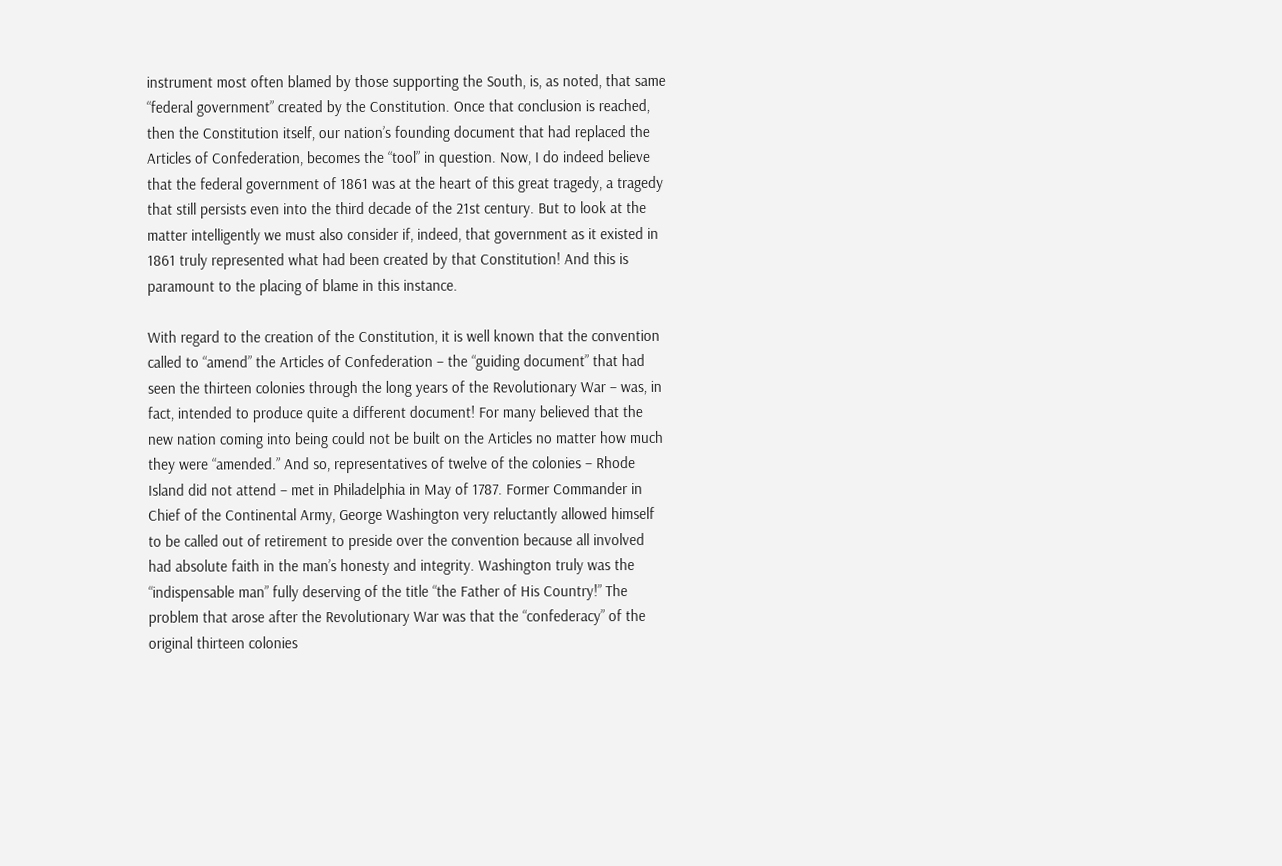instrument most often blamed by those supporting the South, is, as noted, that same “federal government” created by the Constitution. Once that conclusion is reached, then the Constitution itself, our nation’s founding document that had replaced the Articles of Confederation, becomes the “tool” in question. Now, I do indeed believe that the federal government of 1861 was at the heart of this great tragedy, a tragedy that still persists even into the third decade of the 21st century. But to look at the matter intelligently we must also consider if, indeed, that government as it existed in 1861 truly represented what had been created by that Constitution! And this is paramount to the placing of blame in this instance.

With regard to the creation of the Constitution, it is well known that the convention called to “amend” the Articles of Confederation – the “guiding document” that had seen the thirteen colonies through the long years of the Revolutionary War – was, in fact, intended to produce quite a different document! For many believed that the new nation coming into being could not be built on the Articles no matter how much they were “amended.” And so, representatives of twelve of the colonies – Rhode Island did not attend – met in Philadelphia in May of 1787. Former Commander in Chief of the Continental Army, George Washington very reluctantly allowed himself to be called out of retirement to preside over the convention because all involved had absolute faith in the man’s honesty and integrity. Washington truly was the “indispensable man” fully deserving of the title “the Father of His Country!” The problem that arose after the Revolutionary War was that the “confederacy” of the original thirteen colonies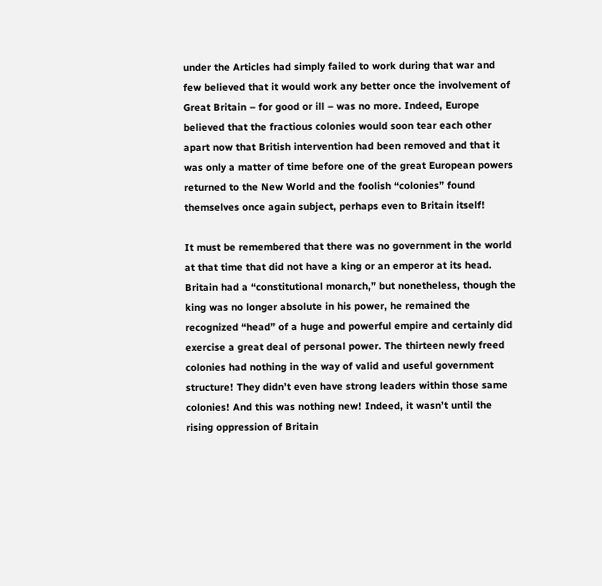under the Articles had simply failed to work during that war and few believed that it would work any better once the involvement of Great Britain – for good or ill – was no more. Indeed, Europe believed that the fractious colonies would soon tear each other apart now that British intervention had been removed and that it was only a matter of time before one of the great European powers returned to the New World and the foolish “colonies” found themselves once again subject, perhaps even to Britain itself!

It must be remembered that there was no government in the world at that time that did not have a king or an emperor at its head. Britain had a “constitutional monarch,” but nonetheless, though the king was no longer absolute in his power, he remained the recognized “head” of a huge and powerful empire and certainly did exercise a great deal of personal power. The thirteen newly freed colonies had nothing in the way of valid and useful government structure! They didn’t even have strong leaders within those same colonies! And this was nothing new! Indeed, it wasn’t until the rising oppression of Britain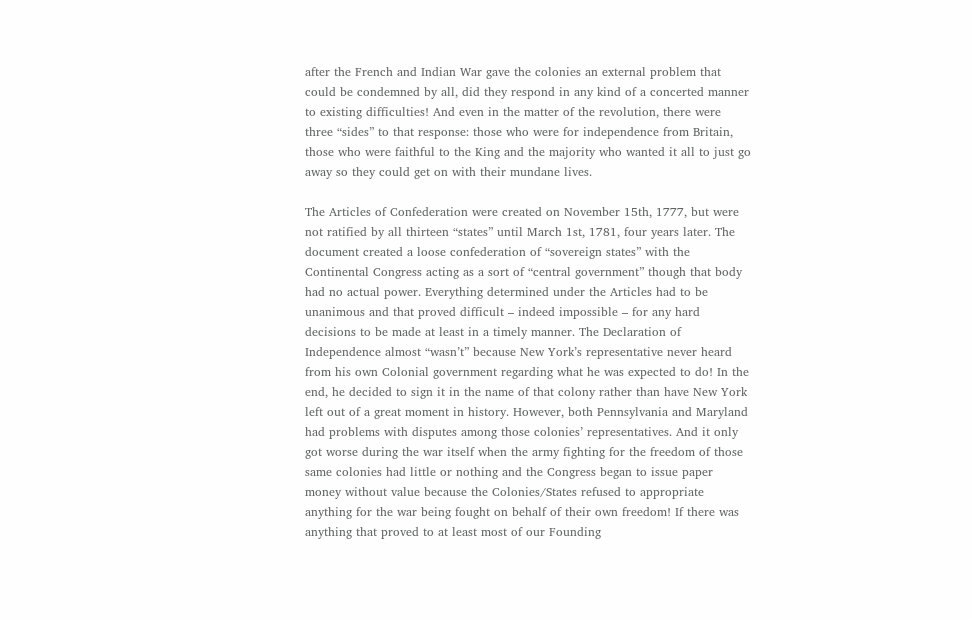after the French and Indian War gave the colonies an external problem that could be condemned by all, did they respond in any kind of a concerted manner to existing difficulties! And even in the matter of the revolution, there were three “sides” to that response: those who were for independence from Britain, those who were faithful to the King and the majority who wanted it all to just go away so they could get on with their mundane lives.

The Articles of Confederation were created on November 15th, 1777, but were not ratified by all thirteen “states” until March 1st, 1781, four years later. The document created a loose confederation of “sovereign states” with the Continental Congress acting as a sort of “central government” though that body had no actual power. Everything determined under the Articles had to be unanimous and that proved difficult – indeed impossible – for any hard decisions to be made at least in a timely manner. The Declaration of Independence almost “wasn’t” because New York’s representative never heard from his own Colonial government regarding what he was expected to do! In the end, he decided to sign it in the name of that colony rather than have New York left out of a great moment in history. However, both Pennsylvania and Maryland had problems with disputes among those colonies’ representatives. And it only got worse during the war itself when the army fighting for the freedom of those same colonies had little or nothing and the Congress began to issue paper money without value because the Colonies/States refused to appropriate anything for the war being fought on behalf of their own freedom! If there was anything that proved to at least most of our Founding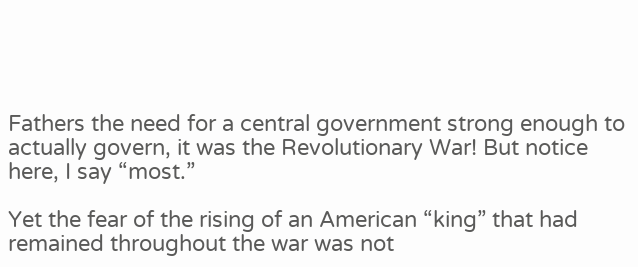Fathers the need for a central government strong enough to actually govern, it was the Revolutionary War! But notice here, I say “most.”

Yet the fear of the rising of an American “king” that had remained throughout the war was not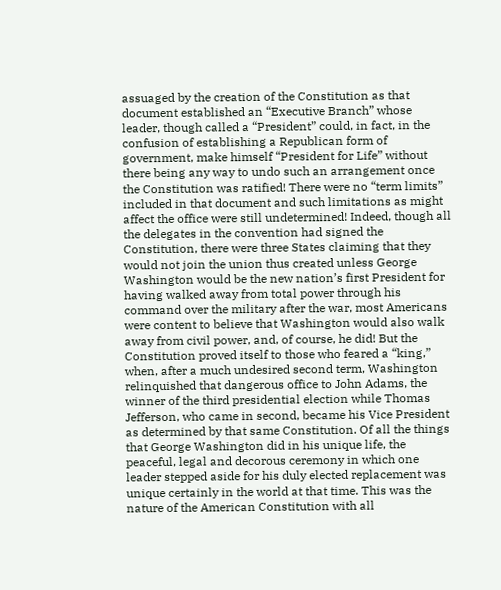assuaged by the creation of the Constitution as that document established an “Executive Branch” whose leader, though called a “President” could, in fact, in the confusion of establishing a Republican form of government, make himself “President for Life” without there being any way to undo such an arrangement once the Constitution was ratified! There were no “term limits” included in that document and such limitations as might affect the office were still undetermined! Indeed, though all the delegates in the convention had signed the Constitution, there were three States claiming that they would not join the union thus created unless George Washington would be the new nation’s first President for having walked away from total power through his command over the military after the war, most Americans were content to believe that Washington would also walk away from civil power, and, of course, he did! But the Constitution proved itself to those who feared a “king,” when, after a much undesired second term, Washington relinquished that dangerous office to John Adams, the winner of the third presidential election while Thomas Jefferson, who came in second, became his Vice President as determined by that same Constitution. Of all the things that George Washington did in his unique life, the peaceful, legal and decorous ceremony in which one leader stepped aside for his duly elected replacement was unique certainly in the world at that time. This was the nature of the American Constitution with all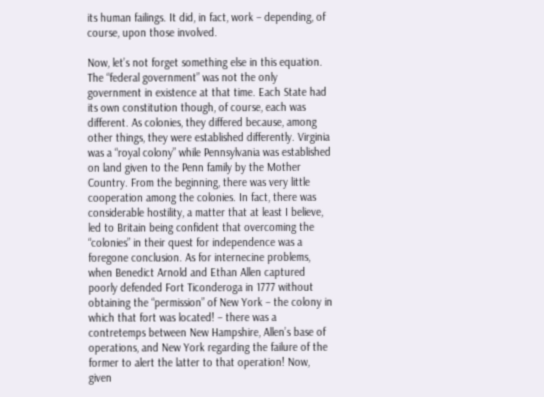its human failings. It did, in fact, work – depending, of course, upon those involved.

Now, let’s not forget something else in this equation. The “federal government” was not the only government in existence at that time. Each State had its own constitution though, of course, each was different. As colonies, they differed because, among other things, they were established differently. Virginia was a “royal colony” while Pennsylvania was established on land given to the Penn family by the Mother Country. From the beginning, there was very little cooperation among the colonies. In fact, there was considerable hostility, a matter that at least I believe, led to Britain being confident that overcoming the “colonies” in their quest for independence was a foregone conclusion. As for internecine problems, when Benedict Arnold and Ethan Allen captured poorly defended Fort Ticonderoga in 1777 without obtaining the “permission” of New York – the colony in which that fort was located! – there was a contretemps between New Hampshire, Allen’s base of operations, and New York regarding the failure of the former to alert the latter to that operation! Now, given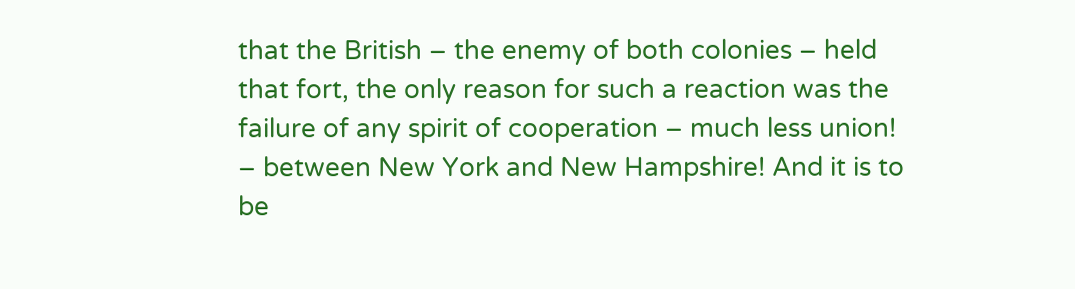that the British – the enemy of both colonies – held that fort, the only reason for such a reaction was the failure of any spirit of cooperation – much less union! – between New York and New Hampshire! And it is to be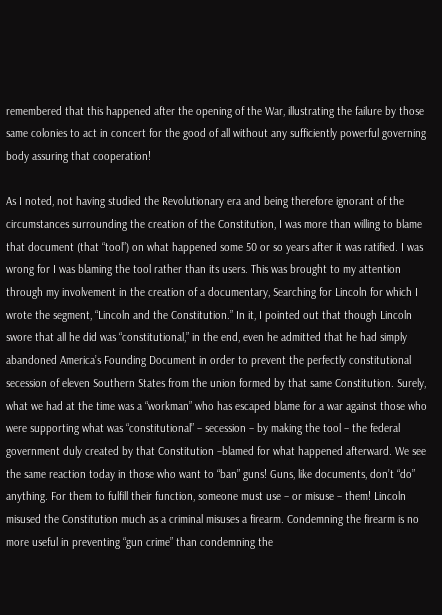remembered that this happened after the opening of the War, illustrating the failure by those same colonies to act in concert for the good of all without any sufficiently powerful governing body assuring that cooperation!

As I noted, not having studied the Revolutionary era and being therefore ignorant of the circumstances surrounding the creation of the Constitution, I was more than willing to blame that document (that “tool”) on what happened some 50 or so years after it was ratified. I was wrong for I was blaming the tool rather than its users. This was brought to my attention through my involvement in the creation of a documentary, Searching for Lincoln for which I wrote the segment, “Lincoln and the Constitution.” In it, I pointed out that though Lincoln swore that all he did was “constitutional,” in the end, even he admitted that he had simply abandoned America’s Founding Document in order to prevent the perfectly constitutional secession of eleven Southern States from the union formed by that same Constitution. Surely, what we had at the time was a “workman” who has escaped blame for a war against those who were supporting what was “constitutional” – secession – by making the tool – the federal government duly created by that Constitution –blamed for what happened afterward. We see the same reaction today in those who want to “ban” guns! Guns, like documents, don’t “do” anything. For them to fulfill their function, someone must use – or misuse – them! Lincoln misused the Constitution much as a criminal misuses a firearm. Condemning the firearm is no more useful in preventing “gun crime” than condemning the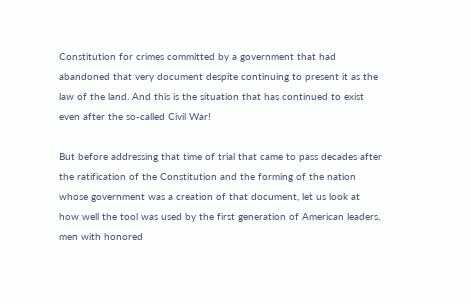Constitution for crimes committed by a government that had abandoned that very document despite continuing to present it as the law of the land. And this is the situation that has continued to exist even after the so-called Civil War!

But before addressing that time of trial that came to pass decades after the ratification of the Constitution and the forming of the nation whose government was a creation of that document, let us look at how well the tool was used by the first generation of American leaders, men with honored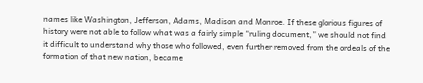names like Washington, Jefferson, Adams, Madison and Monroe. If these glorious figures of history were not able to follow what was a fairly simple “ruling document,” we should not find it difficult to understand why those who followed, even further removed from the ordeals of the formation of that new nation, became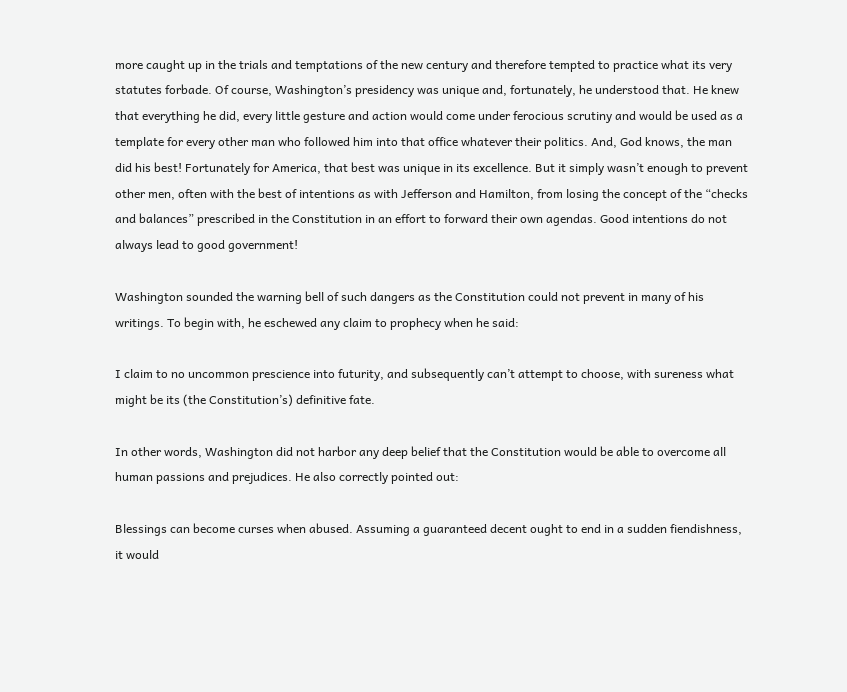more caught up in the trials and temptations of the new century and therefore tempted to practice what its very statutes forbade. Of course, Washington’s presidency was unique and, fortunately, he understood that. He knew that everything he did, every little gesture and action would come under ferocious scrutiny and would be used as a template for every other man who followed him into that office whatever their politics. And, God knows, the man did his best! Fortunately for America, that best was unique in its excellence. But it simply wasn’t enough to prevent other men, often with the best of intentions as with Jefferson and Hamilton, from losing the concept of the “checks and balances” prescribed in the Constitution in an effort to forward their own agendas. Good intentions do not always lead to good government!

Washington sounded the warning bell of such dangers as the Constitution could not prevent in many of his writings. To begin with, he eschewed any claim to prophecy when he said:

I claim to no uncommon prescience into futurity, and subsequently can’t attempt to choose, with sureness what might be its (the Constitution’s) definitive fate.

In other words, Washington did not harbor any deep belief that the Constitution would be able to overcome all human passions and prejudices. He also correctly pointed out:

Blessings can become curses when abused. Assuming a guaranteed decent ought to end in a sudden fiendishness, it would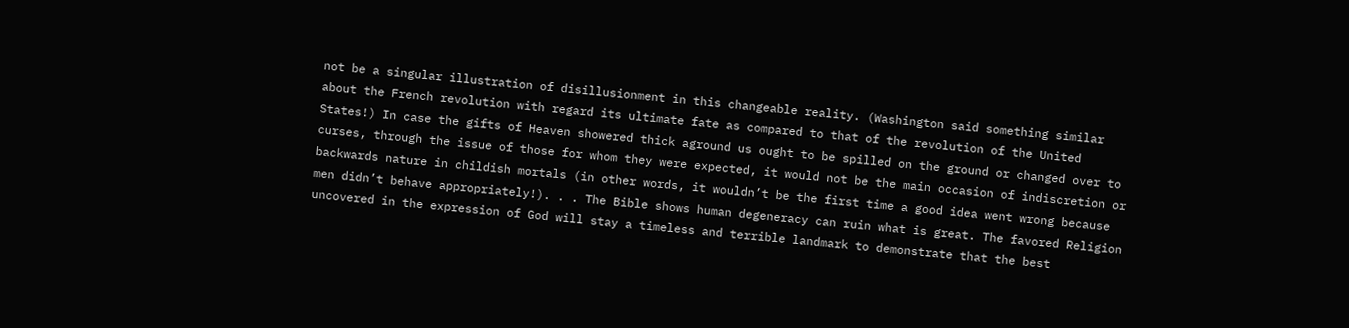not be a singular illustration of disillusionment in this changeable reality. (Washington said something similar about the French revolution with regard its ultimate fate as compared to that of the revolution of the United States!) In case the gifts of Heaven showered thick aground us ought to be spilled on the ground or changed over to curses, through the issue of those for whom they were expected, it would not be the main occasion of indiscretion or backwards nature in childish mortals (in other words, it wouldn’t be the first time a good idea went wrong because men didn’t behave appropriately!). . . The Bible shows human degeneracy can ruin what is great. The favored Religion uncovered in the expression of God will stay a timeless and terrible landmark to demonstrate that the best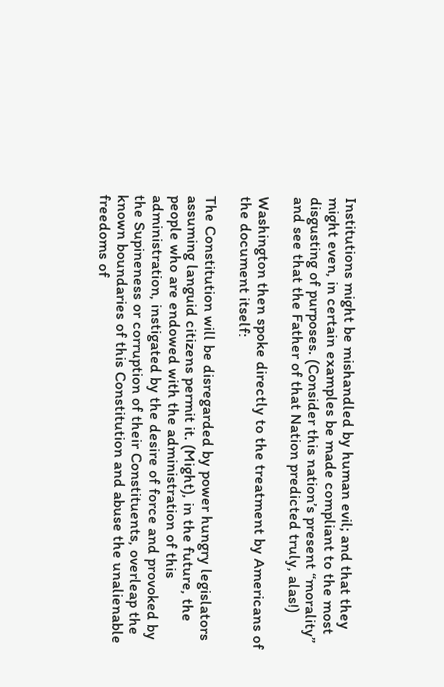Institutions might be mishandled by human evil; and that they might even, in certain examples be made compliant to the most disgusting of purposes. (Consider this nation’s present “morality” and see that the Father of that Nation predicted truly, alas!)

Washington then spoke directly to the treatment by Americans of the document itself:

The Constitution will be disregarded by power hungry legislators assuming languid citizens permit it. (Might), in the future, the people who are endowed with the administration of this administration, instigated by the desire of force and provoked by the Supineness or corruption of their Constituents, overleap the known boundaries of this Constitution and abuse the unalienable freedoms of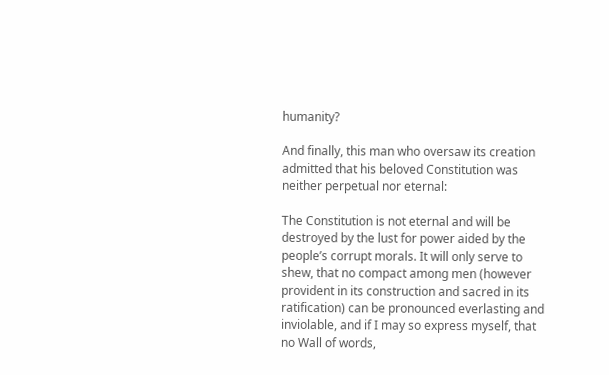humanity?

And finally, this man who oversaw its creation admitted that his beloved Constitution was neither perpetual nor eternal:

The Constitution is not eternal and will be destroyed by the lust for power aided by the people’s corrupt morals. It will only serve to shew, that no compact among men (however provident in its construction and sacred in its ratification) can be pronounced everlasting and inviolable, and if I may so express myself, that no Wall of words,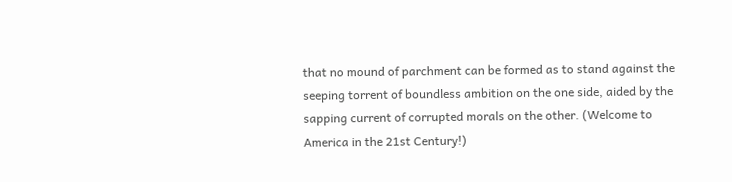that no mound of parchment can be formed as to stand against the seeping torrent of boundless ambition on the one side, aided by the sapping current of corrupted morals on the other. (Welcome to America in the 21st Century!)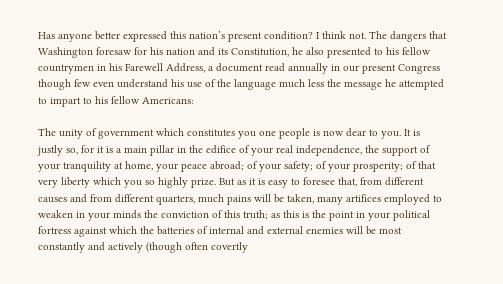Has anyone better expressed this nation’s present condition? I think not. The dangers that Washington foresaw for his nation and its Constitution, he also presented to his fellow countrymen in his Farewell Address, a document read annually in our present Congress though few even understand his use of the language much less the message he attempted to impart to his fellow Americans:

The unity of government which constitutes you one people is now dear to you. It is justly so, for it is a main pillar in the edifice of your real independence, the support of your tranquility at home, your peace abroad; of your safety; of your prosperity; of that very liberty which you so highly prize. But as it is easy to foresee that, from different causes and from different quarters, much pains will be taken, many artifices employed to weaken in your minds the conviction of this truth; as this is the point in your political fortress against which the batteries of internal and external enemies will be most constantly and actively (though often covertly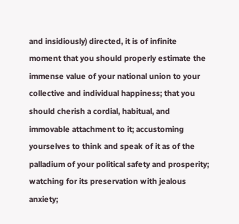and insidiously) directed, it is of infinite moment that you should properly estimate the immense value of your national union to your collective and individual happiness; that you should cherish a cordial, habitual, and immovable attachment to it; accustoming yourselves to think and speak of it as of the palladium of your political safety and prosperity; watching for its preservation with jealous anxiety;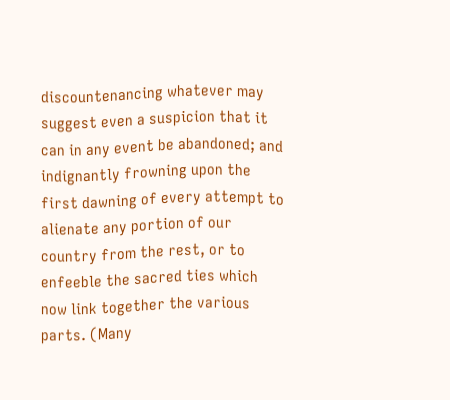discountenancing whatever may suggest even a suspicion that it can in any event be abandoned; and indignantly frowning upon the first dawning of every attempt to alienate any portion of our country from the rest, or to enfeeble the sacred ties which now link together the various parts. (Many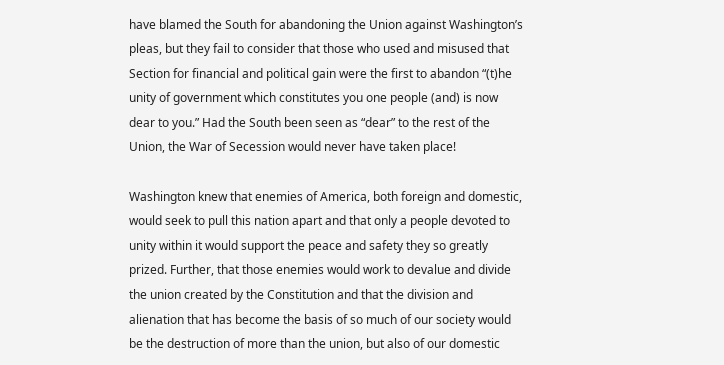have blamed the South for abandoning the Union against Washington’s pleas, but they fail to consider that those who used and misused that Section for financial and political gain were the first to abandon “(t)he unity of government which constitutes you one people (and) is now dear to you.” Had the South been seen as “dear” to the rest of the Union, the War of Secession would never have taken place!

Washington knew that enemies of America, both foreign and domestic, would seek to pull this nation apart and that only a people devoted to unity within it would support the peace and safety they so greatly prized. Further, that those enemies would work to devalue and divide the union created by the Constitution and that the division and alienation that has become the basis of so much of our society would be the destruction of more than the union, but also of our domestic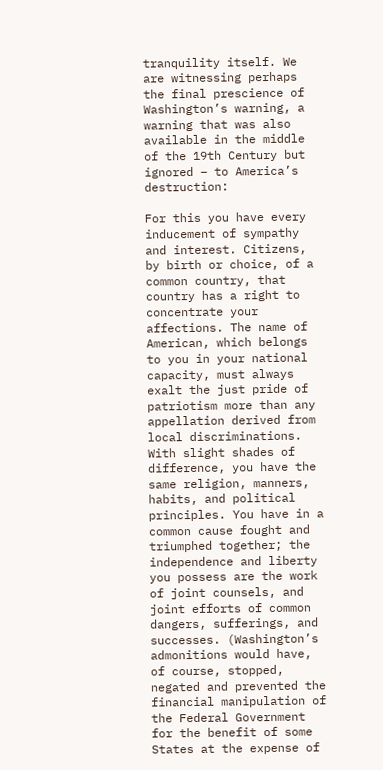tranquility itself. We are witnessing perhaps the final prescience of Washington’s warning, a warning that was also available in the middle of the 19th Century but ignored – to America’s destruction:

For this you have every inducement of sympathy and interest. Citizens, by birth or choice, of a common country, that country has a right to concentrate your affections. The name of American, which belongs to you in your national capacity, must always exalt the just pride of patriotism more than any appellation derived from local discriminations. With slight shades of difference, you have the same religion, manners, habits, and political principles. You have in a common cause fought and triumphed together; the independence and liberty you possess are the work of joint counsels, and joint efforts of common dangers, sufferings, and successes. (Washington’s admonitions would have, of course, stopped, negated and prevented the financial manipulation of the Federal Government for the benefit of some States at the expense of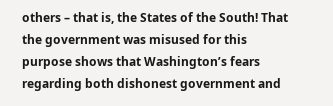others – that is, the States of the South! That the government was misused for this purpose shows that Washington’s fears regarding both dishonest government and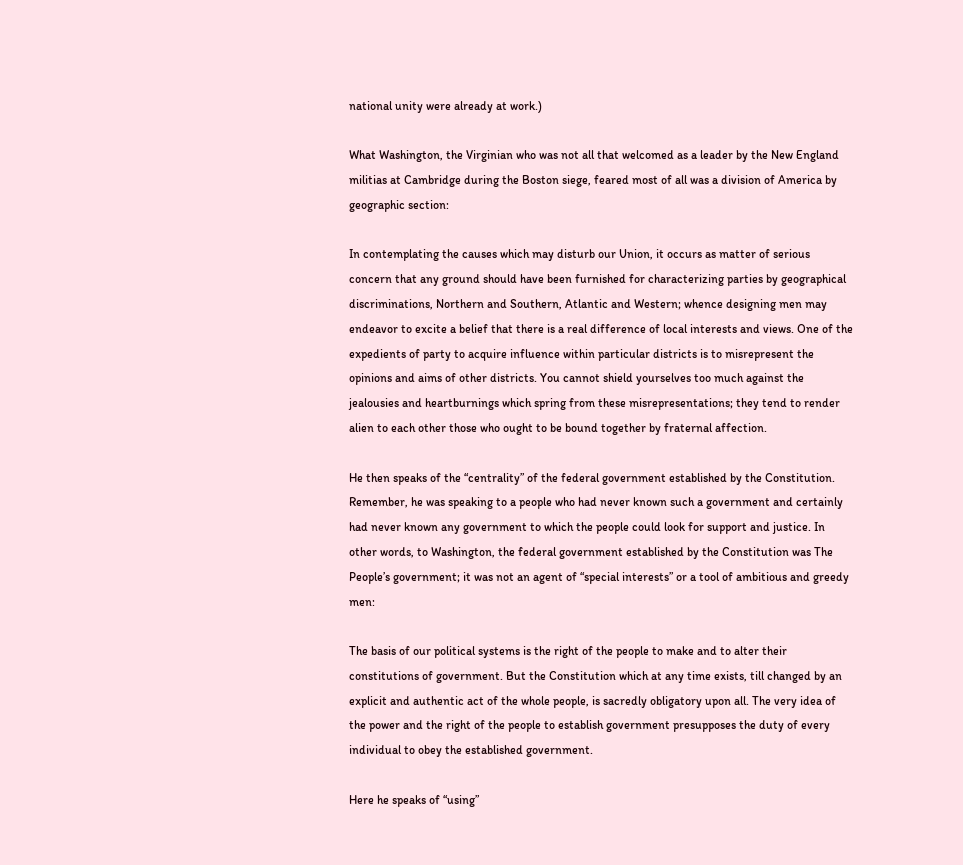national unity were already at work.)

What Washington, the Virginian who was not all that welcomed as a leader by the New England militias at Cambridge during the Boston siege, feared most of all was a division of America by geographic section:

In contemplating the causes which may disturb our Union, it occurs as matter of serious concern that any ground should have been furnished for characterizing parties by geographical discriminations, Northern and Southern, Atlantic and Western; whence designing men may endeavor to excite a belief that there is a real difference of local interests and views. One of the expedients of party to acquire influence within particular districts is to misrepresent the opinions and aims of other districts. You cannot shield yourselves too much against the jealousies and heartburnings which spring from these misrepresentations; they tend to render alien to each other those who ought to be bound together by fraternal affection.

He then speaks of the “centrality” of the federal government established by the Constitution. Remember, he was speaking to a people who had never known such a government and certainly had never known any government to which the people could look for support and justice. In other words, to Washington, the federal government established by the Constitution was The People’s government; it was not an agent of “special interests” or a tool of ambitious and greedy men:

The basis of our political systems is the right of the people to make and to alter their constitutions of government. But the Constitution which at any time exists, till changed by an explicit and authentic act of the whole people, is sacredly obligatory upon all. The very idea of the power and the right of the people to establish government presupposes the duty of every individual to obey the established government.

Here he speaks of “using”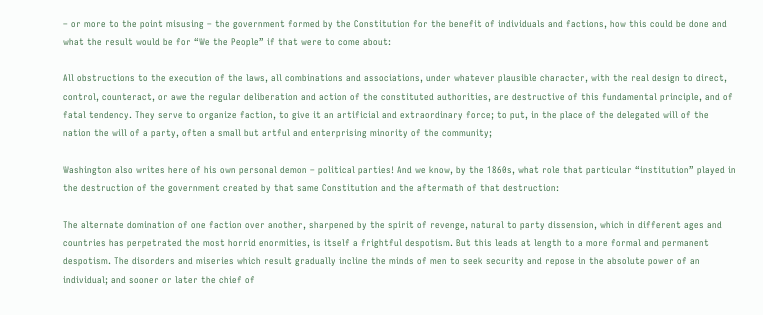– or more to the point misusing – the government formed by the Constitution for the benefit of individuals and factions, how this could be done and what the result would be for “We the People” if that were to come about:

All obstructions to the execution of the laws, all combinations and associations, under whatever plausible character, with the real design to direct, control, counteract, or awe the regular deliberation and action of the constituted authorities, are destructive of this fundamental principle, and of fatal tendency. They serve to organize faction, to give it an artificial and extraordinary force; to put, in the place of the delegated will of the nation the will of a party, often a small but artful and enterprising minority of the community;

Washington also writes here of his own personal demon – political parties! And we know, by the 1860s, what role that particular “institution” played in the destruction of the government created by that same Constitution and the aftermath of that destruction:

The alternate domination of one faction over another, sharpened by the spirit of revenge, natural to party dissension, which in different ages and countries has perpetrated the most horrid enormities, is itself a frightful despotism. But this leads at length to a more formal and permanent despotism. The disorders and miseries which result gradually incline the minds of men to seek security and repose in the absolute power of an individual; and sooner or later the chief of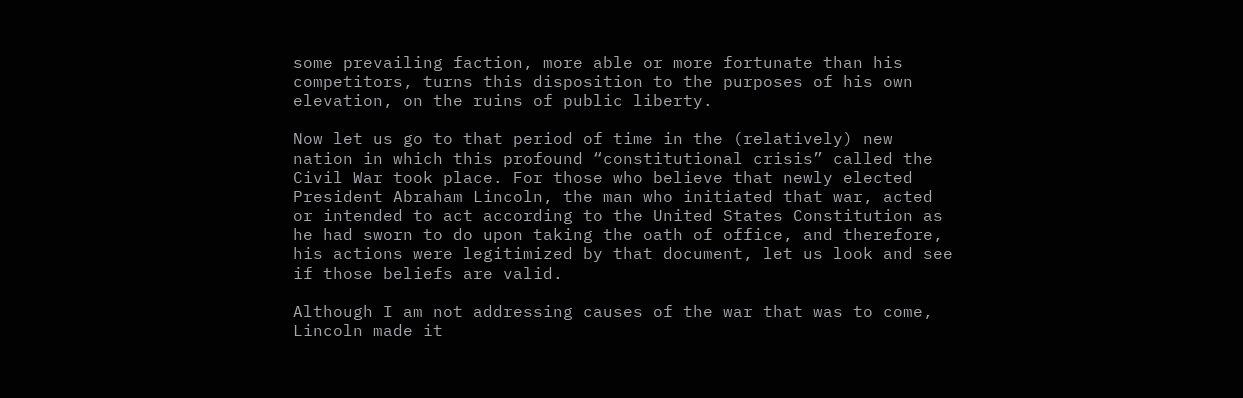some prevailing faction, more able or more fortunate than his competitors, turns this disposition to the purposes of his own elevation, on the ruins of public liberty.

Now let us go to that period of time in the (relatively) new nation in which this profound “constitutional crisis” called the Civil War took place. For those who believe that newly elected President Abraham Lincoln, the man who initiated that war, acted or intended to act according to the United States Constitution as he had sworn to do upon taking the oath of office, and therefore, his actions were legitimized by that document, let us look and see if those beliefs are valid.

Although I am not addressing causes of the war that was to come, Lincoln made it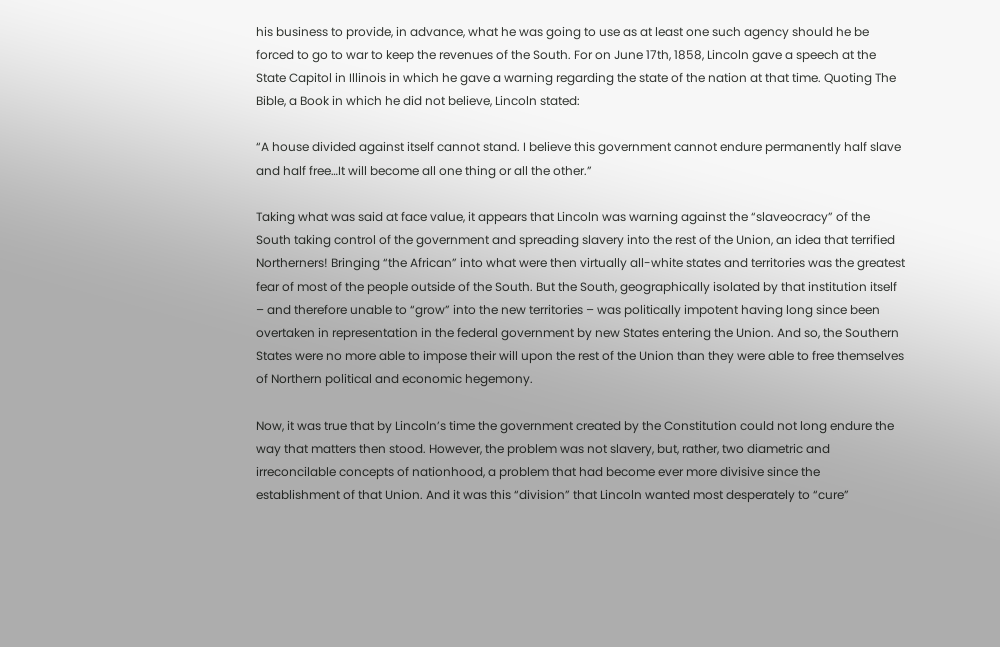his business to provide, in advance, what he was going to use as at least one such agency should he be forced to go to war to keep the revenues of the South. For on June 17th, 1858, Lincoln gave a speech at the State Capitol in Illinois in which he gave a warning regarding the state of the nation at that time. Quoting The Bible, a Book in which he did not believe, Lincoln stated:

“A house divided against itself cannot stand. I believe this government cannot endure permanently half slave and half free…It will become all one thing or all the other.”

Taking what was said at face value, it appears that Lincoln was warning against the “slaveocracy” of the South taking control of the government and spreading slavery into the rest of the Union, an idea that terrified Northerners! Bringing “the African” into what were then virtually all-white states and territories was the greatest fear of most of the people outside of the South. But the South, geographically isolated by that institution itself – and therefore unable to “grow” into the new territories – was politically impotent having long since been overtaken in representation in the federal government by new States entering the Union. And so, the Southern States were no more able to impose their will upon the rest of the Union than they were able to free themselves of Northern political and economic hegemony.

Now, it was true that by Lincoln’s time the government created by the Constitution could not long endure the way that matters then stood. However, the problem was not slavery, but, rather, two diametric and irreconcilable concepts of nationhood, a problem that had become ever more divisive since the establishment of that Union. And it was this “division” that Lincoln wanted most desperately to “cure”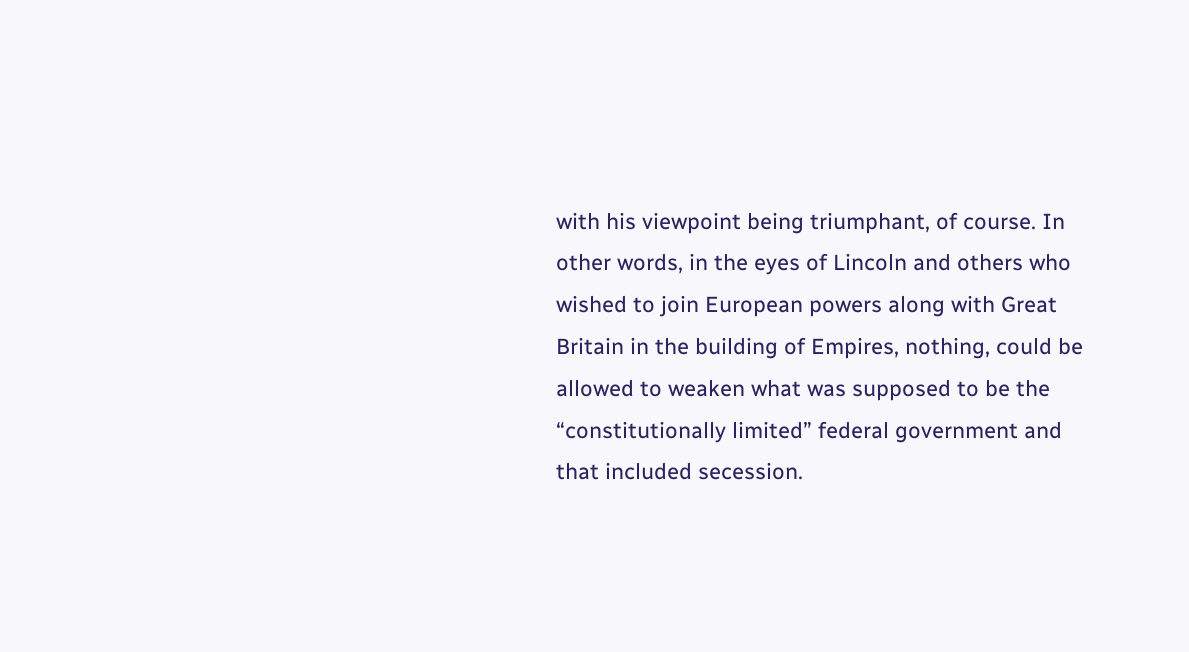with his viewpoint being triumphant, of course. In other words, in the eyes of Lincoln and others who wished to join European powers along with Great Britain in the building of Empires, nothing, could be allowed to weaken what was supposed to be the “constitutionally limited” federal government and that included secession.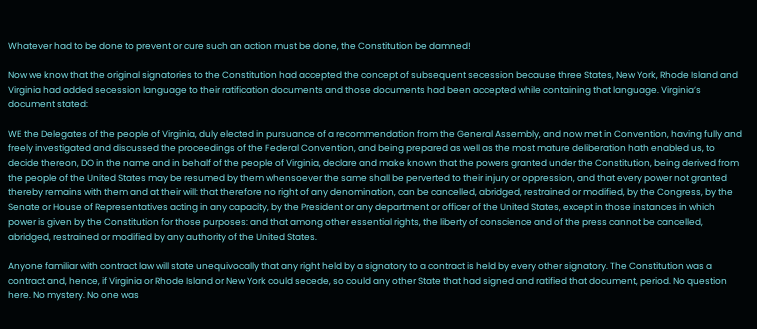Whatever had to be done to prevent or cure such an action must be done, the Constitution be damned!

Now we know that the original signatories to the Constitution had accepted the concept of subsequent secession because three States, New York, Rhode Island and Virginia had added secession language to their ratification documents and those documents had been accepted while containing that language. Virginia’s document stated:

WE the Delegates of the people of Virginia, duly elected in pursuance of a recommendation from the General Assembly, and now met in Convention, having fully and freely investigated and discussed the proceedings of the Federal Convention, and being prepared as well as the most mature deliberation hath enabled us, to decide thereon, DO in the name and in behalf of the people of Virginia, declare and make known that the powers granted under the Constitution, being derived from the people of the United States may be resumed by them whensoever the same shall be perverted to their injury or oppression, and that every power not granted thereby remains with them and at their will: that therefore no right of any denomination, can be cancelled, abridged, restrained or modified, by the Congress, by the Senate or House of Representatives acting in any capacity, by the President or any department or officer of the United States, except in those instances in which power is given by the Constitution for those purposes: and that among other essential rights, the liberty of conscience and of the press cannot be cancelled, abridged, restrained or modified by any authority of the United States.

Anyone familiar with contract law will state unequivocally that any right held by a signatory to a contract is held by every other signatory. The Constitution was a contract and, hence, if Virginia or Rhode Island or New York could secede, so could any other State that had signed and ratified that document, period. No question here. No mystery. No one was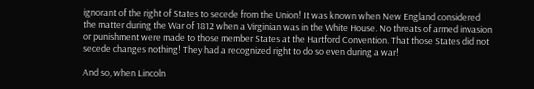ignorant of the right of States to secede from the Union! It was known when New England considered the matter during the War of 1812 when a Virginian was in the White House. No threats of armed invasion or punishment were made to those member States at the Hartford Convention. That those States did not secede changes nothing! They had a recognized right to do so even during a war!

And so, when Lincoln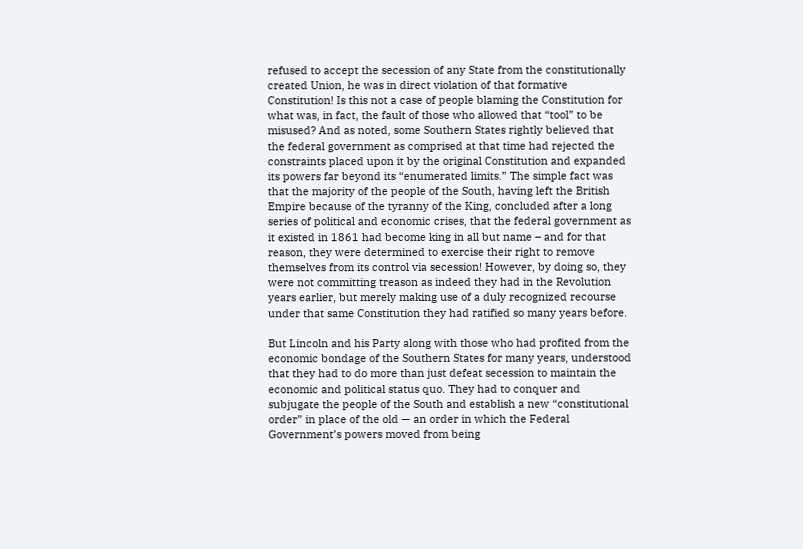refused to accept the secession of any State from the constitutionally created Union, he was in direct violation of that formative Constitution! Is this not a case of people blaming the Constitution for what was, in fact, the fault of those who allowed that “tool” to be misused? And as noted, some Southern States rightly believed that the federal government as comprised at that time had rejected the constraints placed upon it by the original Constitution and expanded its powers far beyond its “enumerated limits.” The simple fact was that the majority of the people of the South, having left the British Empire because of the tyranny of the King, concluded after a long series of political and economic crises, that the federal government as it existed in 1861 had become king in all but name – and for that reason, they were determined to exercise their right to remove themselves from its control via secession! However, by doing so, they were not committing treason as indeed they had in the Revolution years earlier, but merely making use of a duly recognized recourse under that same Constitution they had ratified so many years before.

But Lincoln and his Party along with those who had profited from the economic bondage of the Southern States for many years, understood that they had to do more than just defeat secession to maintain the economic and political status quo. They had to conquer and subjugate the people of the South and establish a new “constitutional order” in place of the old — an order in which the Federal Government’s powers moved from being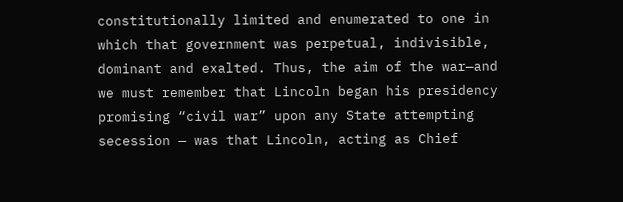constitutionally limited and enumerated to one in which that government was perpetual, indivisible, dominant and exalted. Thus, the aim of the war—and we must remember that Lincoln began his presidency promising “civil war” upon any State attempting secession — was that Lincoln, acting as Chief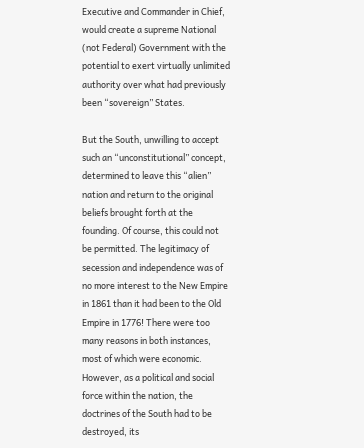Executive and Commander in Chief, would create a supreme National (not Federal) Government with the potential to exert virtually unlimited authority over what had previously been “sovereign” States.

But the South, unwilling to accept such an “unconstitutional” concept, determined to leave this “alien” nation and return to the original beliefs brought forth at the founding. Of course, this could not be permitted. The legitimacy of secession and independence was of no more interest to the New Empire in 1861 than it had been to the Old Empire in 1776! There were too many reasons in both instances, most of which were economic. However, as a political and social force within the nation, the doctrines of the South had to be destroyed, its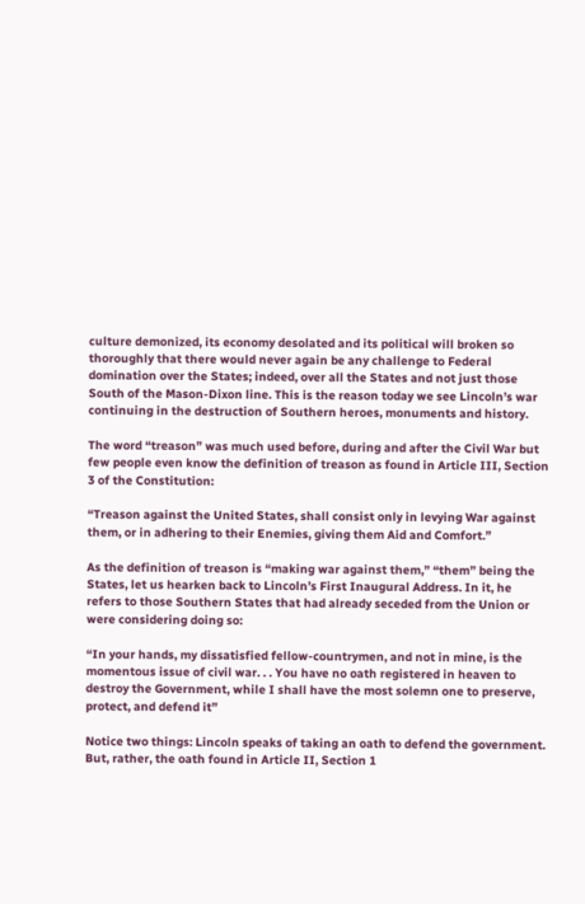culture demonized, its economy desolated and its political will broken so thoroughly that there would never again be any challenge to Federal domination over the States; indeed, over all the States and not just those South of the Mason-Dixon line. This is the reason today we see Lincoln’s war continuing in the destruction of Southern heroes, monuments and history.

The word “treason” was much used before, during and after the Civil War but few people even know the definition of treason as found in Article III, Section 3 of the Constitution:

“Treason against the United States, shall consist only in levying War against them, or in adhering to their Enemies, giving them Aid and Comfort.”

As the definition of treason is “making war against them,” “them” being the States, let us hearken back to Lincoln’s First Inaugural Address. In it, he refers to those Southern States that had already seceded from the Union or were considering doing so:

“In your hands, my dissatisfied fellow-countrymen, and not in mine, is the momentous issue of civil war. . . You have no oath registered in heaven to destroy the Government, while I shall have the most solemn one to preserve, protect, and defend it”

Notice two things: Lincoln speaks of taking an oath to defend the government. But, rather, the oath found in Article II, Section 1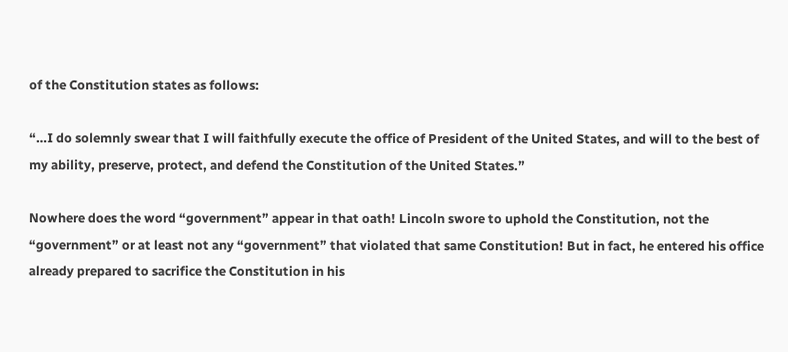of the Constitution states as follows:

“…I do solemnly swear that I will faithfully execute the office of President of the United States, and will to the best of my ability, preserve, protect, and defend the Constitution of the United States.”

Nowhere does the word “government” appear in that oath! Lincoln swore to uphold the Constitution, not the “government” or at least not any “government” that violated that same Constitution! But in fact, he entered his office already prepared to sacrifice the Constitution in his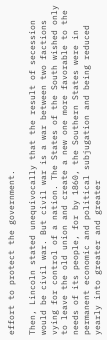effort to protect the government.

Then, Lincoln stated unequivocally that the result of secession would be civil war. But civil war is a war between two factions vying for control of a nation. The States of the South wished only to leave the old union and create a new one more favorable to the needs of its people, for by 1860, the Southern States were in permanent economic and political subjugation and being reduced yearly into greater and greater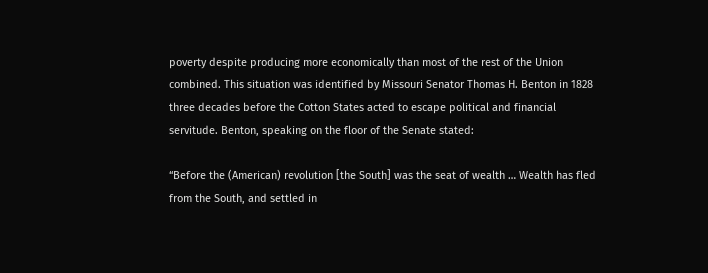poverty despite producing more economically than most of the rest of the Union combined. This situation was identified by Missouri Senator Thomas H. Benton in 1828 three decades before the Cotton States acted to escape political and financial servitude. Benton, speaking on the floor of the Senate stated:

“Before the (American) revolution [the South] was the seat of wealth … Wealth has fled from the South, and settled in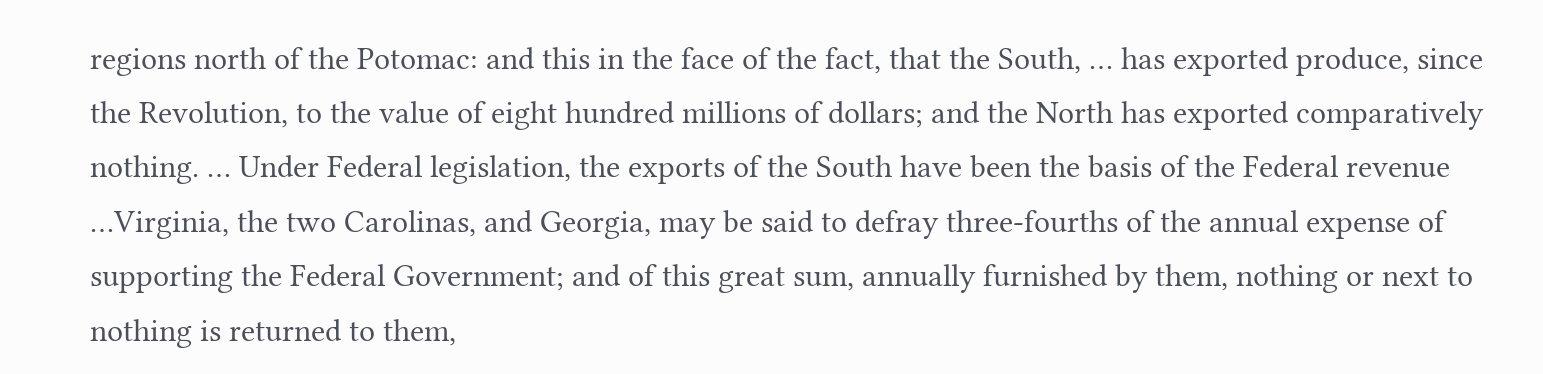regions north of the Potomac: and this in the face of the fact, that the South, … has exported produce, since the Revolution, to the value of eight hundred millions of dollars; and the North has exported comparatively nothing. … Under Federal legislation, the exports of the South have been the basis of the Federal revenue …Virginia, the two Carolinas, and Georgia, may be said to defray three-fourths of the annual expense of supporting the Federal Government; and of this great sum, annually furnished by them, nothing or next to nothing is returned to them,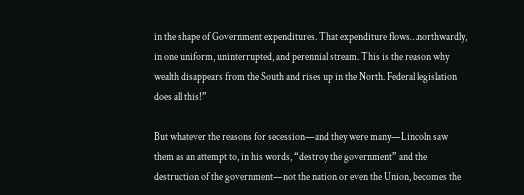in the shape of Government expenditures. That expenditure flows…northwardly, in one uniform, uninterrupted, and perennial stream. This is the reason why wealth disappears from the South and rises up in the North. Federal legislation does all this!”

But whatever the reasons for secession—and they were many—Lincoln saw them as an attempt to, in his words, “destroy the government” and the destruction of the government—not the nation or even the Union, becomes the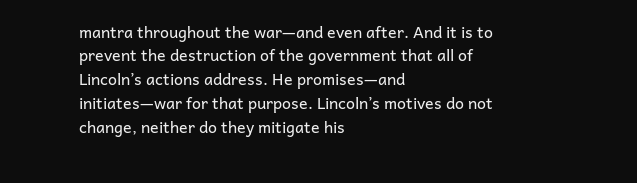mantra throughout the war—and even after. And it is to prevent the destruction of the government that all of Lincoln’s actions address. He promises—and initiates—war for that purpose. Lincoln’s motives do not change, neither do they mitigate his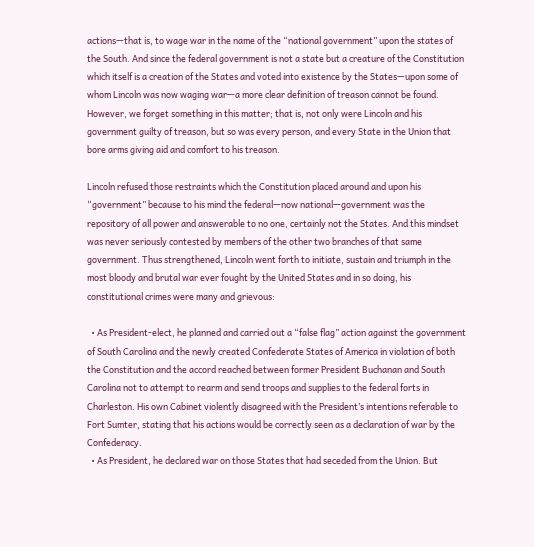actions—that is, to wage war in the name of the “national government” upon the states of the South. And since the federal government is not a state but a creature of the Constitution which itself is a creation of the States and voted into existence by the States—upon some of whom Lincoln was now waging war—a more clear definition of treason cannot be found. However, we forget something in this matter; that is, not only were Lincoln and his government guilty of treason, but so was every person, and every State in the Union that bore arms giving aid and comfort to his treason.

Lincoln refused those restraints which the Constitution placed around and upon his “government” because to his mind the federal—now national—government was the repository of all power and answerable to no one, certainly not the States. And this mindset was never seriously contested by members of the other two branches of that same government. Thus strengthened, Lincoln went forth to initiate, sustain and triumph in the most bloody and brutal war ever fought by the United States and in so doing, his constitutional crimes were many and grievous:

  • As President-elect, he planned and carried out a “false flag” action against the government of South Carolina and the newly created Confederate States of America in violation of both the Constitution and the accord reached between former President Buchanan and South Carolina not to attempt to rearm and send troops and supplies to the federal forts in Charleston. His own Cabinet violently disagreed with the President’s intentions referable to Fort Sumter, stating that his actions would be correctly seen as a declaration of war by the Confederacy.
  • As President, he declared war on those States that had seceded from the Union. But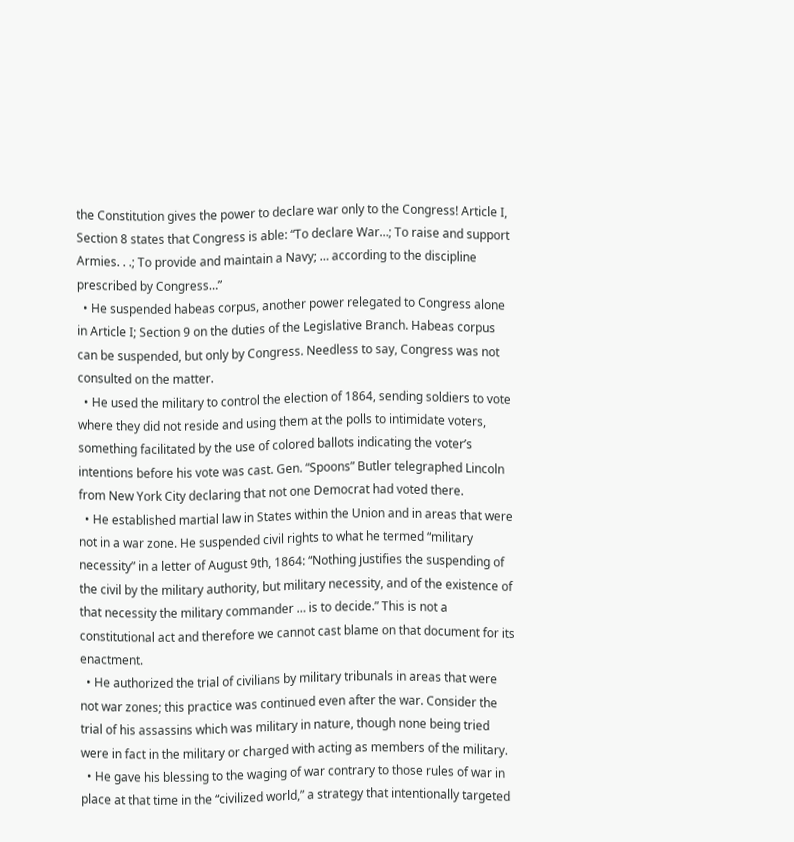the Constitution gives the power to declare war only to the Congress! Article I, Section 8 states that Congress is able: “To declare War…; To raise and support Armies. . .; To provide and maintain a Navy; … according to the discipline prescribed by Congress…”
  • He suspended habeas corpus, another power relegated to Congress alone in Article I; Section 9 on the duties of the Legislative Branch. Habeas corpus can be suspended, but only by Congress. Needless to say, Congress was not consulted on the matter.
  • He used the military to control the election of 1864, sending soldiers to vote where they did not reside and using them at the polls to intimidate voters, something facilitated by the use of colored ballots indicating the voter’s intentions before his vote was cast. Gen. “Spoons” Butler telegraphed Lincoln from New York City declaring that not one Democrat had voted there.
  • He established martial law in States within the Union and in areas that were not in a war zone. He suspended civil rights to what he termed “military necessity” in a letter of August 9th, 1864: “Nothing justifies the suspending of the civil by the military authority, but military necessity, and of the existence of that necessity the military commander … is to decide.” This is not a constitutional act and therefore we cannot cast blame on that document for its enactment.
  • He authorized the trial of civilians by military tribunals in areas that were not war zones; this practice was continued even after the war. Consider the trial of his assassins which was military in nature, though none being tried were in fact in the military or charged with acting as members of the military.
  • He gave his blessing to the waging of war contrary to those rules of war in place at that time in the “civilized world,” a strategy that intentionally targeted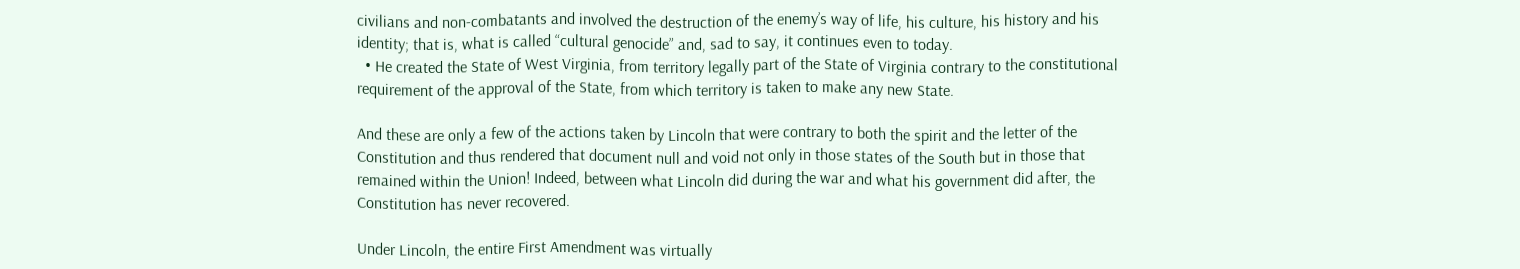civilians and non-combatants and involved the destruction of the enemy’s way of life, his culture, his history and his identity; that is, what is called “cultural genocide” and, sad to say, it continues even to today.
  • He created the State of West Virginia, from territory legally part of the State of Virginia contrary to the constitutional requirement of the approval of the State, from which territory is taken to make any new State.

And these are only a few of the actions taken by Lincoln that were contrary to both the spirit and the letter of the Constitution and thus rendered that document null and void not only in those states of the South but in those that remained within the Union! Indeed, between what Lincoln did during the war and what his government did after, the Constitution has never recovered.

Under Lincoln, the entire First Amendment was virtually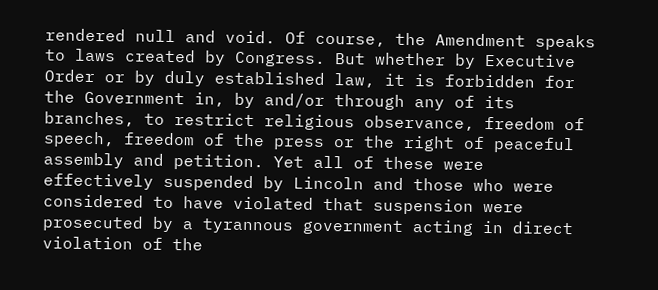rendered null and void. Of course, the Amendment speaks to laws created by Congress. But whether by Executive Order or by duly established law, it is forbidden for the Government in, by and/or through any of its branches, to restrict religious observance, freedom of speech, freedom of the press or the right of peaceful assembly and petition. Yet all of these were effectively suspended by Lincoln and those who were considered to have violated that suspension were prosecuted by a tyrannous government acting in direct violation of the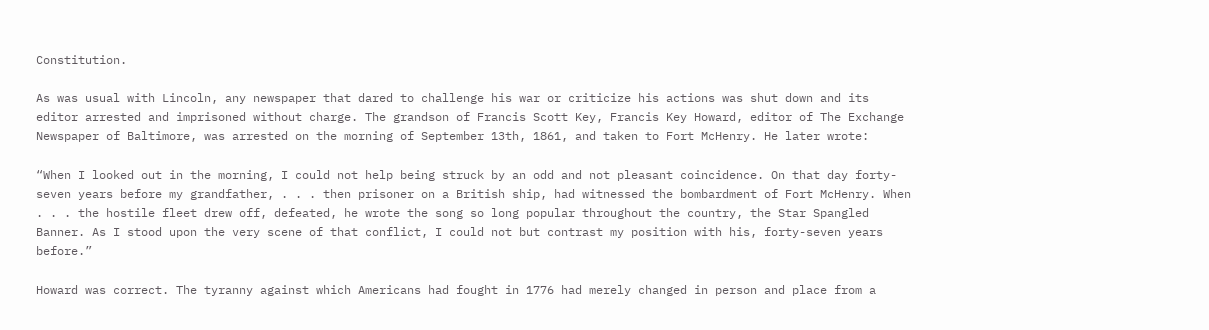Constitution.

As was usual with Lincoln, any newspaper that dared to challenge his war or criticize his actions was shut down and its editor arrested and imprisoned without charge. The grandson of Francis Scott Key, Francis Key Howard, editor of The Exchange Newspaper of Baltimore, was arrested on the morning of September 13th, 1861, and taken to Fort McHenry. He later wrote:

“When I looked out in the morning, I could not help being struck by an odd and not pleasant coincidence. On that day forty-seven years before my grandfather, . . . then prisoner on a British ship, had witnessed the bombardment of Fort McHenry. When . . . the hostile fleet drew off, defeated, he wrote the song so long popular throughout the country, the Star Spangled Banner. As I stood upon the very scene of that conflict, I could not but contrast my position with his, forty-seven years before.”

Howard was correct. The tyranny against which Americans had fought in 1776 had merely changed in person and place from a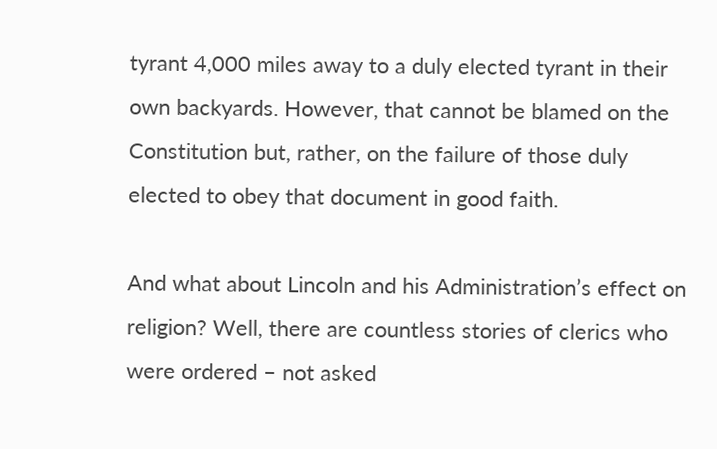tyrant 4,000 miles away to a duly elected tyrant in their own backyards. However, that cannot be blamed on the Constitution but, rather, on the failure of those duly elected to obey that document in good faith.

And what about Lincoln and his Administration’s effect on religion? Well, there are countless stories of clerics who were ordered – not asked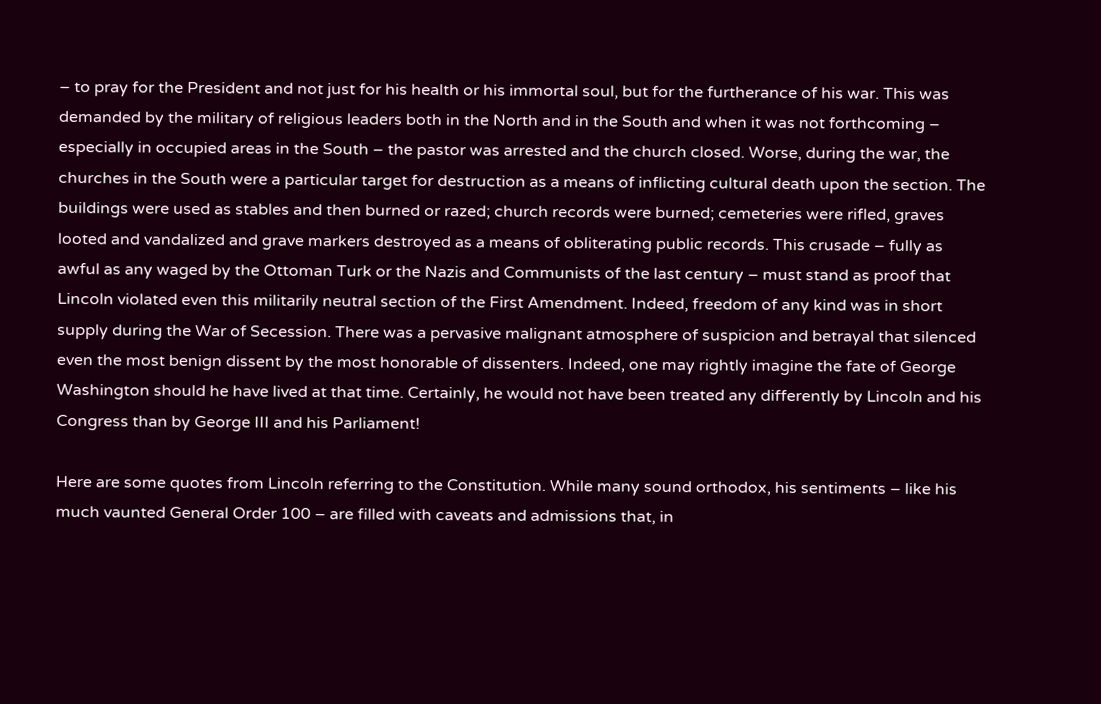– to pray for the President and not just for his health or his immortal soul, but for the furtherance of his war. This was demanded by the military of religious leaders both in the North and in the South and when it was not forthcoming – especially in occupied areas in the South – the pastor was arrested and the church closed. Worse, during the war, the churches in the South were a particular target for destruction as a means of inflicting cultural death upon the section. The buildings were used as stables and then burned or razed; church records were burned; cemeteries were rifled, graves looted and vandalized and grave markers destroyed as a means of obliterating public records. This crusade – fully as awful as any waged by the Ottoman Turk or the Nazis and Communists of the last century – must stand as proof that Lincoln violated even this militarily neutral section of the First Amendment. Indeed, freedom of any kind was in short supply during the War of Secession. There was a pervasive malignant atmosphere of suspicion and betrayal that silenced even the most benign dissent by the most honorable of dissenters. Indeed, one may rightly imagine the fate of George Washington should he have lived at that time. Certainly, he would not have been treated any differently by Lincoln and his Congress than by George III and his Parliament!

Here are some quotes from Lincoln referring to the Constitution. While many sound orthodox, his sentiments – like his much vaunted General Order 100 – are filled with caveats and admissions that, in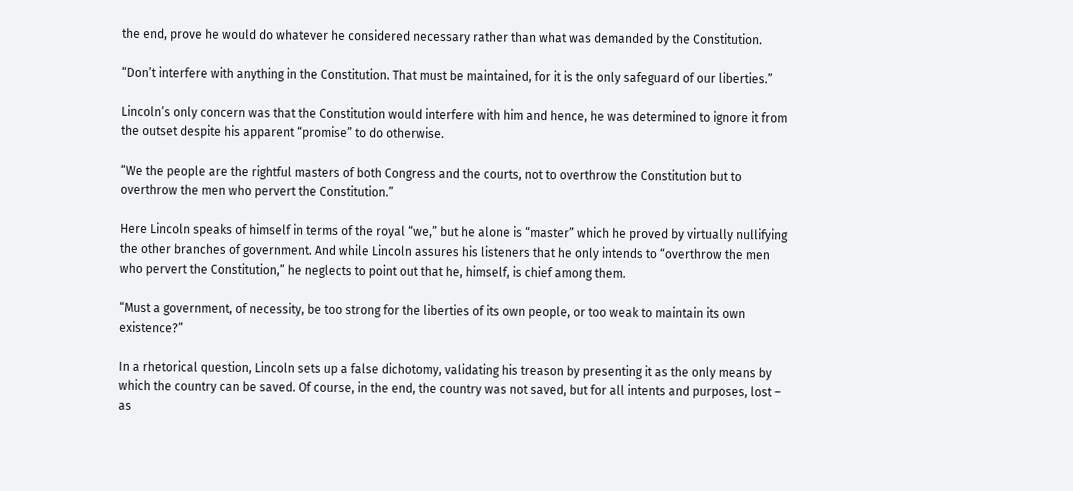the end, prove he would do whatever he considered necessary rather than what was demanded by the Constitution.

“Don’t interfere with anything in the Constitution. That must be maintained, for it is the only safeguard of our liberties.”

Lincoln’s only concern was that the Constitution would interfere with him and hence, he was determined to ignore it from the outset despite his apparent “promise” to do otherwise.

“We the people are the rightful masters of both Congress and the courts, not to overthrow the Constitution but to overthrow the men who pervert the Constitution.”

Here Lincoln speaks of himself in terms of the royal “we,” but he alone is “master” which he proved by virtually nullifying the other branches of government. And while Lincoln assures his listeners that he only intends to “overthrow the men who pervert the Constitution,” he neglects to point out that he, himself, is chief among them.

“Must a government, of necessity, be too strong for the liberties of its own people, or too weak to maintain its own existence?”

In a rhetorical question, Lincoln sets up a false dichotomy, validating his treason by presenting it as the only means by which the country can be saved. Of course, in the end, the country was not saved, but for all intents and purposes, lost – as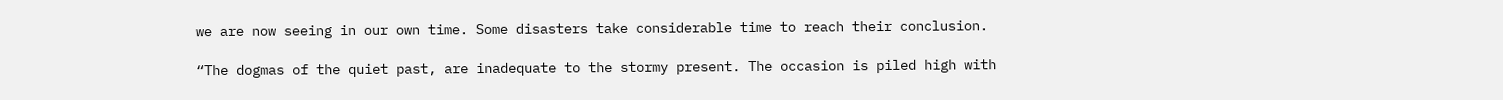we are now seeing in our own time. Some disasters take considerable time to reach their conclusion.

“The dogmas of the quiet past, are inadequate to the stormy present. The occasion is piled high with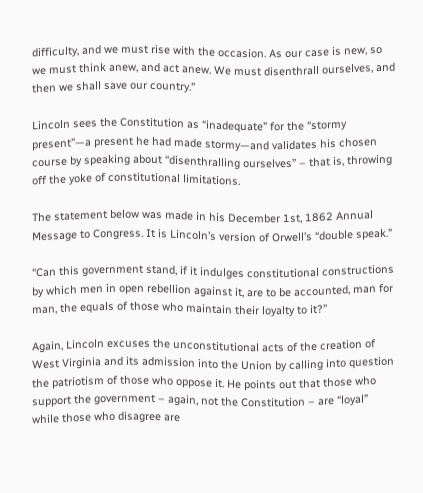difficulty, and we must rise with the occasion. As our case is new, so we must think anew, and act anew. We must disenthrall ourselves, and then we shall save our country.”

Lincoln sees the Constitution as “inadequate” for the “stormy present”—a present he had made stormy—and validates his chosen course by speaking about “disenthralling ourselves” – that is, throwing off the yoke of constitutional limitations.

The statement below was made in his December 1st, 1862 Annual Message to Congress. It is Lincoln’s version of Orwell’s “double speak.”

“Can this government stand, if it indulges constitutional constructions by which men in open rebellion against it, are to be accounted, man for man, the equals of those who maintain their loyalty to it?”

Again, Lincoln excuses the unconstitutional acts of the creation of West Virginia and its admission into the Union by calling into question the patriotism of those who oppose it. He points out that those who support the government – again, not the Constitution – are “loyal” while those who disagree are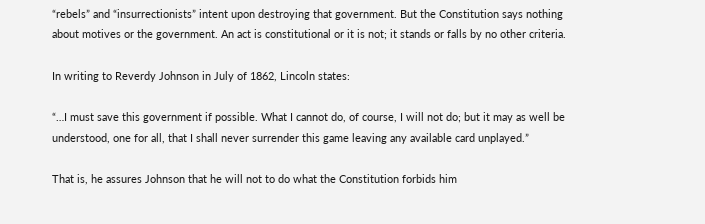“rebels” and “insurrectionists” intent upon destroying that government. But the Constitution says nothing about motives or the government. An act is constitutional or it is not; it stands or falls by no other criteria.

In writing to Reverdy Johnson in July of 1862, Lincoln states:

“…I must save this government if possible. What I cannot do, of course, I will not do; but it may as well be understood, one for all, that I shall never surrender this game leaving any available card unplayed.”

That is, he assures Johnson that he will not to do what the Constitution forbids him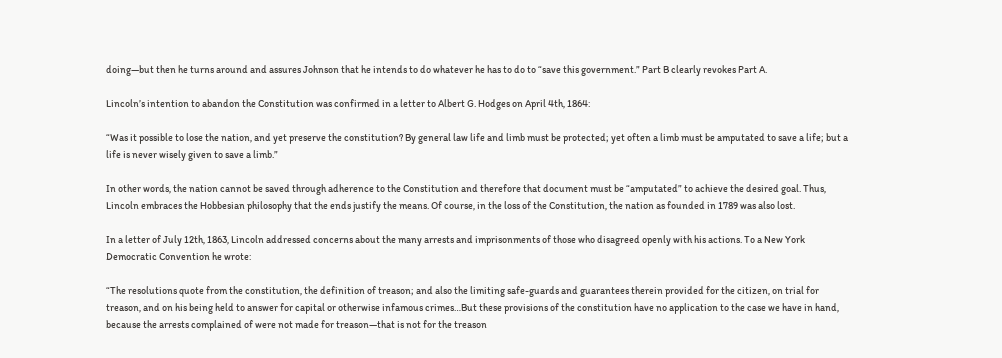doing—but then he turns around and assures Johnson that he intends to do whatever he has to do to “save this government.” Part B clearly revokes Part A.

Lincoln’s intention to abandon the Constitution was confirmed in a letter to Albert G. Hodges on April 4th, 1864:

“Was it possible to lose the nation, and yet preserve the constitution? By general law life and limb must be protected; yet often a limb must be amputated to save a life; but a life is never wisely given to save a limb.”

In other words, the nation cannot be saved through adherence to the Constitution and therefore that document must be “amputated” to achieve the desired goal. Thus, Lincoln embraces the Hobbesian philosophy that the ends justify the means. Of course, in the loss of the Constitution, the nation as founded in 1789 was also lost.

In a letter of July 12th, 1863, Lincoln addressed concerns about the many arrests and imprisonments of those who disagreed openly with his actions. To a New York Democratic Convention he wrote:

“The resolutions quote from the constitution, the definition of treason; and also the limiting safe-guards and guarantees therein provided for the citizen, on trial for treason, and on his being held to answer for capital or otherwise infamous crimes…But these provisions of the constitution have no application to the case we have in hand, because the arrests complained of were not made for treason—that is not for the treason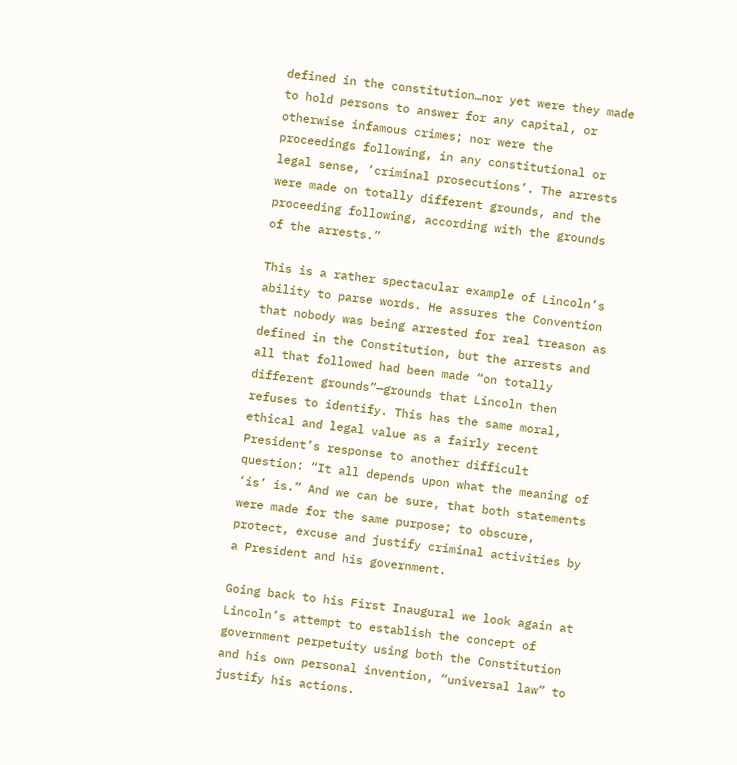defined in the constitution…nor yet were they made to hold persons to answer for any capital, or otherwise infamous crimes; nor were the proceedings following, in any constitutional or legal sense, ‘criminal prosecutions’. The arrests were made on totally different grounds, and the proceeding following, according with the grounds of the arrests.”

This is a rather spectacular example of Lincoln’s ability to parse words. He assures the Convention that nobody was being arrested for real treason as defined in the Constitution, but the arrests and all that followed had been made “on totally different grounds”—grounds that Lincoln then refuses to identify. This has the same moral, ethical and legal value as a fairly recent President’s response to another difficult question: “It all depends upon what the meaning of ‘is’ is.” And we can be sure, that both statements were made for the same purpose; to obscure, protect, excuse and justify criminal activities by a President and his government.

Going back to his First Inaugural we look again at Lincoln’s attempt to establish the concept of government perpetuity using both the Constitution and his own personal invention, “universal law” to justify his actions.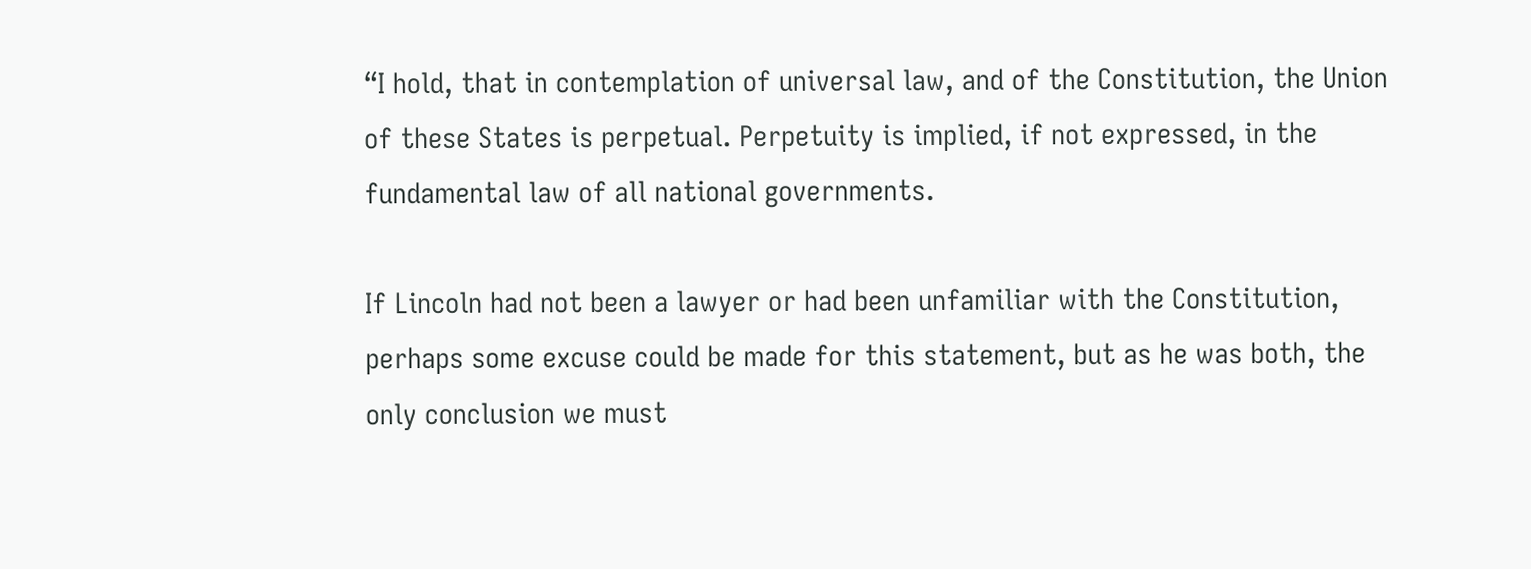“I hold, that in contemplation of universal law, and of the Constitution, the Union of these States is perpetual. Perpetuity is implied, if not expressed, in the fundamental law of all national governments.

If Lincoln had not been a lawyer or had been unfamiliar with the Constitution, perhaps some excuse could be made for this statement, but as he was both, the only conclusion we must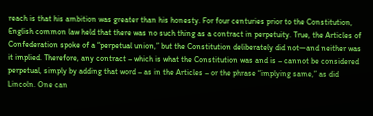reach is that his ambition was greater than his honesty. For four centuries prior to the Constitution, English common law held that there was no such thing as a contract in perpetuity. True, the Articles of Confederation spoke of a “perpetual union,” but the Constitution deliberately did not—and neither was it implied. Therefore, any contract – which is what the Constitution was and is – cannot be considered perpetual, simply by adding that word – as in the Articles – or the phrase “implying same,” as did Lincoln. One can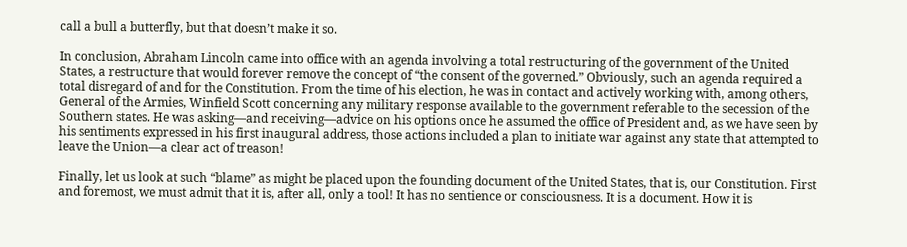call a bull a butterfly, but that doesn’t make it so.

In conclusion, Abraham Lincoln came into office with an agenda involving a total restructuring of the government of the United States, a restructure that would forever remove the concept of “the consent of the governed.” Obviously, such an agenda required a total disregard of and for the Constitution. From the time of his election, he was in contact and actively working with, among others, General of the Armies, Winfield Scott concerning any military response available to the government referable to the secession of the Southern states. He was asking—and receiving—advice on his options once he assumed the office of President and, as we have seen by his sentiments expressed in his first inaugural address, those actions included a plan to initiate war against any state that attempted to leave the Union—a clear act of treason!

Finally, let us look at such “blame” as might be placed upon the founding document of the United States, that is, our Constitution. First and foremost, we must admit that it is, after all, only a tool! It has no sentience or consciousness. It is a document. How it is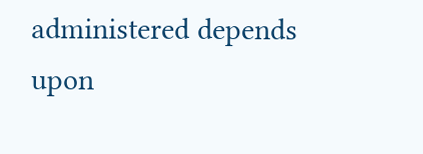administered depends upon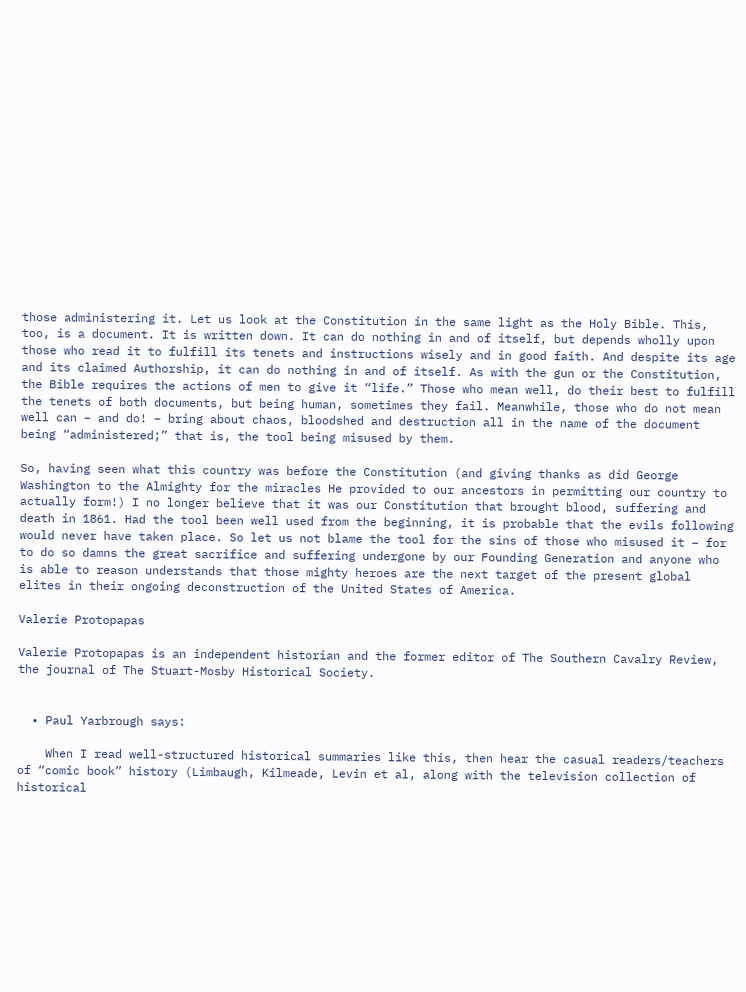those administering it. Let us look at the Constitution in the same light as the Holy Bible. This, too, is a document. It is written down. It can do nothing in and of itself, but depends wholly upon those who read it to fulfill its tenets and instructions wisely and in good faith. And despite its age and its claimed Authorship, it can do nothing in and of itself. As with the gun or the Constitution, the Bible requires the actions of men to give it “life.” Those who mean well, do their best to fulfill the tenets of both documents, but being human, sometimes they fail. Meanwhile, those who do not mean well can – and do! – bring about chaos, bloodshed and destruction all in the name of the document being “administered;” that is, the tool being misused by them.

So, having seen what this country was before the Constitution (and giving thanks as did George Washington to the Almighty for the miracles He provided to our ancestors in permitting our country to actually form!) I no longer believe that it was our Constitution that brought blood, suffering and death in 1861. Had the tool been well used from the beginning, it is probable that the evils following would never have taken place. So let us not blame the tool for the sins of those who misused it – for to do so damns the great sacrifice and suffering undergone by our Founding Generation and anyone who is able to reason understands that those mighty heroes are the next target of the present global elites in their ongoing deconstruction of the United States of America.

Valerie Protopapas

Valerie Protopapas is an independent historian and the former editor of The Southern Cavalry Review, the journal of The Stuart-Mosby Historical Society.


  • Paul Yarbrough says:

    When I read well-structured historical summaries like this, then hear the casual readers/teachers of “comic book” history (Limbaugh, Kilmeade, Levin et al, along with the television collection of historical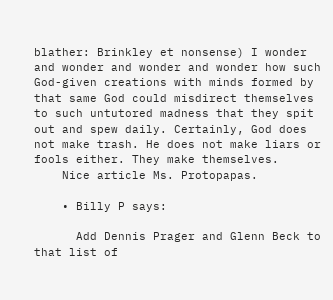blather: Brinkley et nonsense) I wonder and wonder and wonder and wonder how such God-given creations with minds formed by that same God could misdirect themselves to such untutored madness that they spit out and spew daily. Certainly, God does not make trash. He does not make liars or fools either. They make themselves.
    Nice article Ms. Protopapas.

    • Billy P says:

      Add Dennis Prager and Glenn Beck to that list of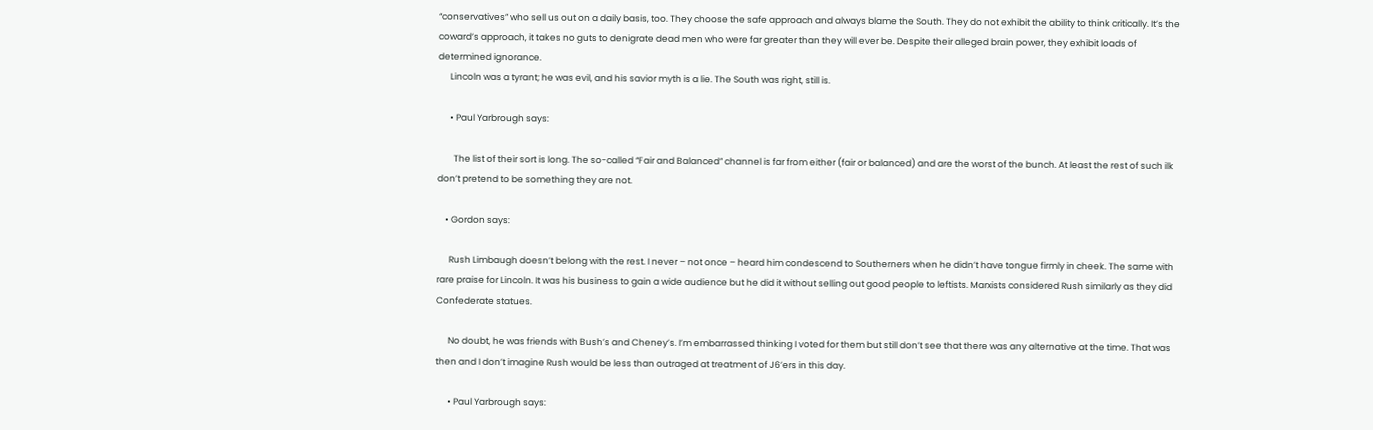“conservatives” who sell us out on a daily basis, too. They choose the safe approach and always blame the South. They do not exhibit the ability to think critically. It’s the coward’s approach, it takes no guts to denigrate dead men who were far greater than they will ever be. Despite their alleged brain power, they exhibit loads of determined ignorance.
      Lincoln was a tyrant; he was evil, and his savior myth is a lie. The South was right, still is.

      • Paul Yarbrough says:

        The list of their sort is long. The so-called “Fair and Balanced” channel is far from either (fair or balanced) and are the worst of the bunch. At least the rest of such ilk don’t pretend to be something they are not.

    • Gordon says:

      Rush Limbaugh doesn’t belong with the rest. I never – not once – heard him condescend to Southerners when he didn’t have tongue firmly in cheek. The same with rare praise for Lincoln. It was his business to gain a wide audience but he did it without selling out good people to leftists. Marxists considered Rush similarly as they did Confederate statues.

      No doubt, he was friends with Bush’s and Cheney’s. I’m embarrassed thinking I voted for them but still don’t see that there was any alternative at the time. That was then and I don’t imagine Rush would be less than outraged at treatment of J6’ers in this day.

      • Paul Yarbrough says: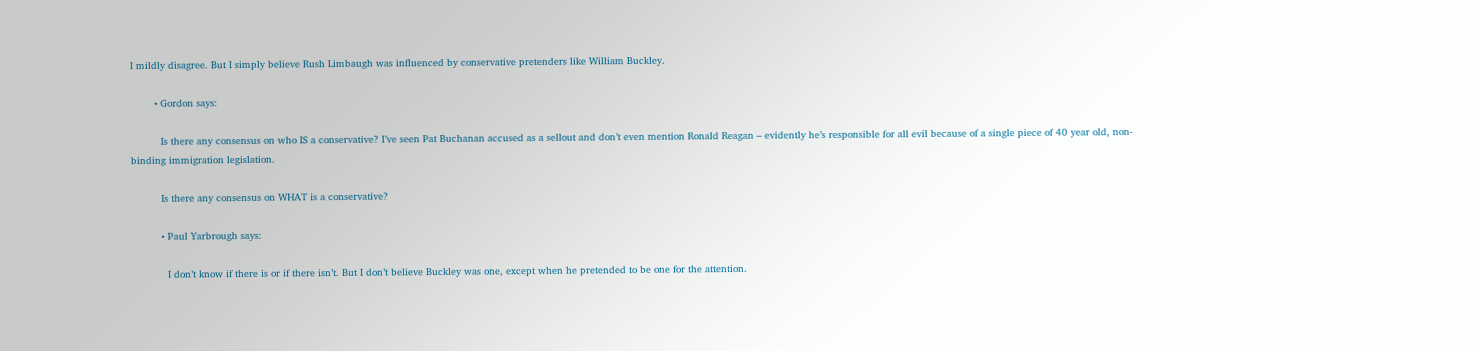I mildly disagree. But I simply believe Rush Limbaugh was influenced by conservative pretenders like William Buckley.

        • Gordon says:

          Is there any consensus on who IS a conservative? I’ve seen Pat Buchanan accused as a sellout and don’t even mention Ronald Reagan – evidently he’s responsible for all evil because of a single piece of 40 year old, non-binding immigration legislation.

          Is there any consensus on WHAT is a conservative?

          • Paul Yarbrough says:

            I don’t know if there is or if there isn’t. But I don’t believe Buckley was one, except when he pretended to be one for the attention.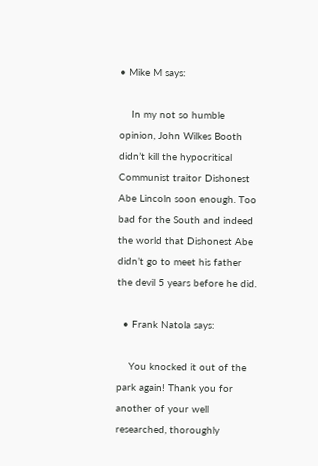• Mike M says:

    In my not so humble opinion, John Wilkes Booth didn’t kill the hypocritical Communist traitor Dishonest Abe Lincoln soon enough. Too bad for the South and indeed the world that Dishonest Abe didn’t go to meet his father the devil 5 years before he did.

  • Frank Natola says:

    You knocked it out of the park again! Thank you for another of your well researched, thoroughly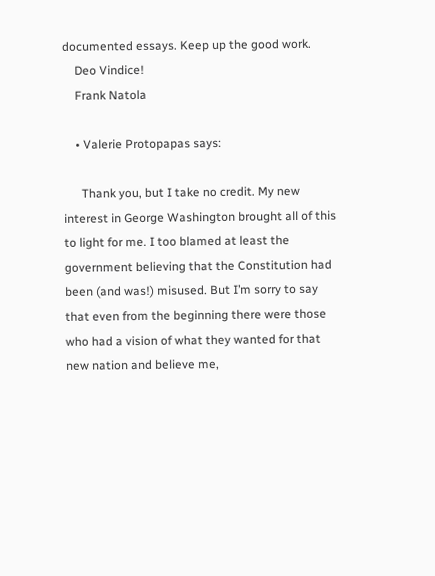documented essays. Keep up the good work.
    Deo Vindice!
    Frank Natola

    • Valerie Protopapas says:

      Thank you, but I take no credit. My new interest in George Washington brought all of this to light for me. I too blamed at least the government believing that the Constitution had been (and was!) misused. But I’m sorry to say that even from the beginning there were those who had a vision of what they wanted for that new nation and believe me,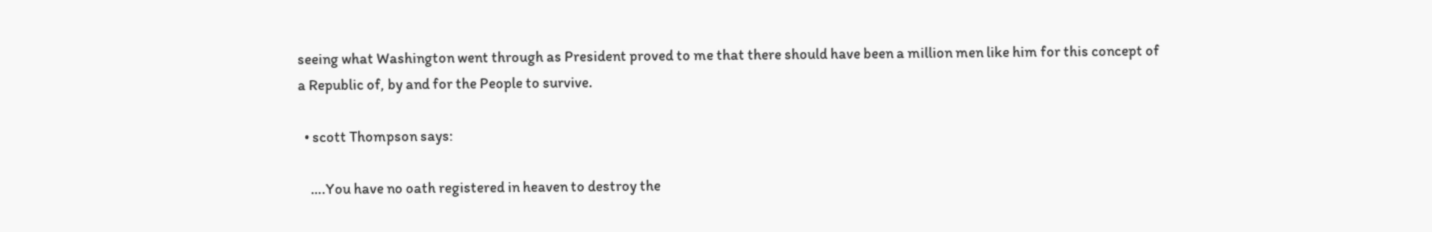seeing what Washington went through as President proved to me that there should have been a million men like him for this concept of a Republic of, by and for the People to survive.

  • scott Thompson says:

    ….You have no oath registered in heaven to destroy the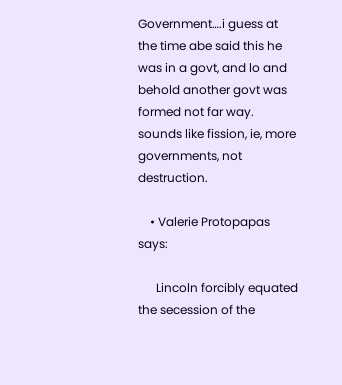Government….i guess at the time abe said this he was in a govt, and lo and behold another govt was formed not far way. sounds like fission, ie, more governments, not destruction.

    • Valerie Protopapas says:

      Lincoln forcibly equated the secession of the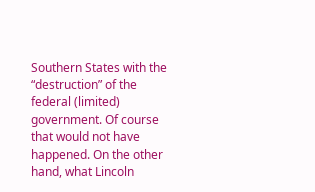Southern States with the “destruction” of the federal (limited) government. Of course that would not have happened. On the other hand, what Lincoln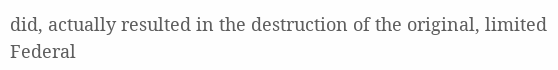did, actually resulted in the destruction of the original, limited Federal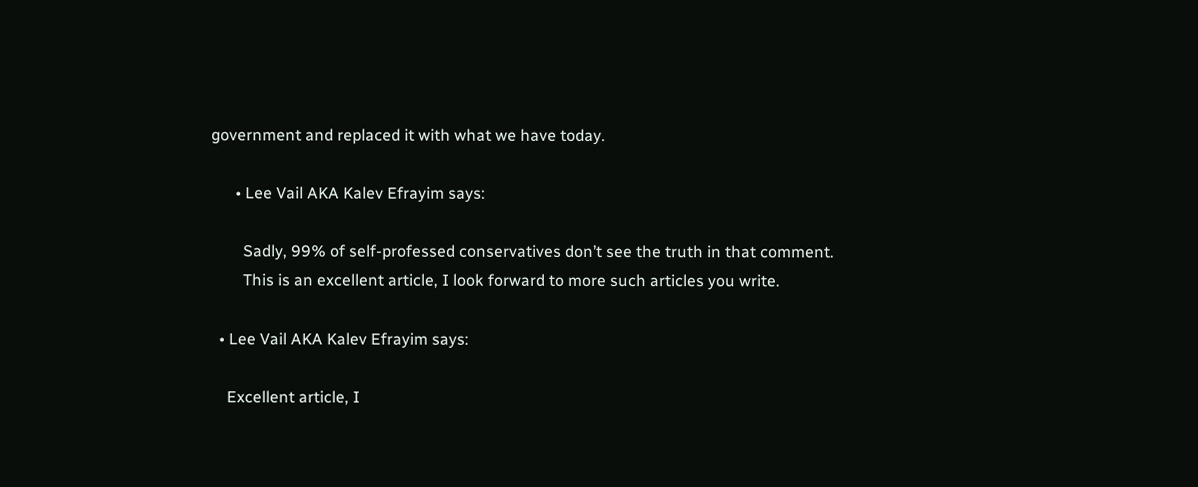government and replaced it with what we have today.

      • Lee Vail AKA Kalev Efrayim says:

        Sadly, 99% of self-professed conservatives don’t see the truth in that comment.
        This is an excellent article, I look forward to more such articles you write.

  • Lee Vail AKA Kalev Efrayim says:

    Excellent article, I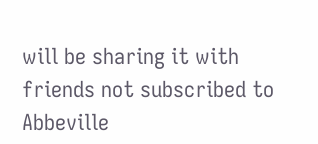will be sharing it with friends not subscribed to Abbeville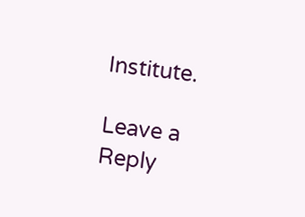Institute.

Leave a Reply